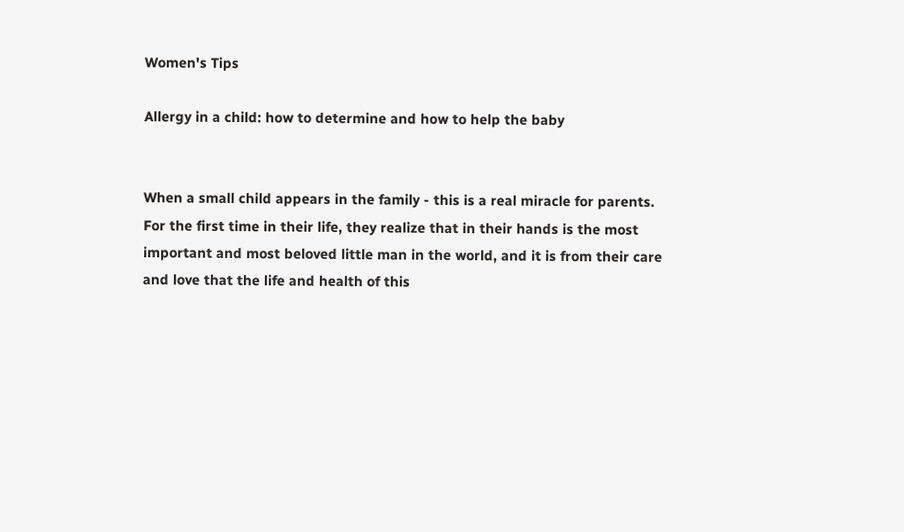Women's Tips

Allergy in a child: how to determine and how to help the baby


When a small child appears in the family - this is a real miracle for parents. For the first time in their life, they realize that in their hands is the most important and most beloved little man in the world, and it is from their care and love that the life and health of this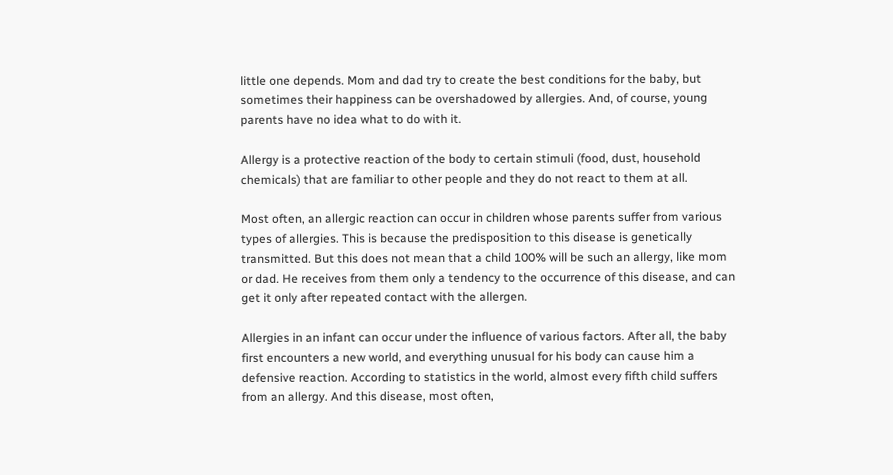little one depends. Mom and dad try to create the best conditions for the baby, but sometimes their happiness can be overshadowed by allergies. And, of course, young parents have no idea what to do with it.

Allergy is a protective reaction of the body to certain stimuli (food, dust, household chemicals) that are familiar to other people and they do not react to them at all.

Most often, an allergic reaction can occur in children whose parents suffer from various types of allergies. This is because the predisposition to this disease is genetically transmitted. But this does not mean that a child 100% will be such an allergy, like mom or dad. He receives from them only a tendency to the occurrence of this disease, and can get it only after repeated contact with the allergen.

Allergies in an infant can occur under the influence of various factors. After all, the baby first encounters a new world, and everything unusual for his body can cause him a defensive reaction. According to statistics in the world, almost every fifth child suffers from an allergy. And this disease, most often,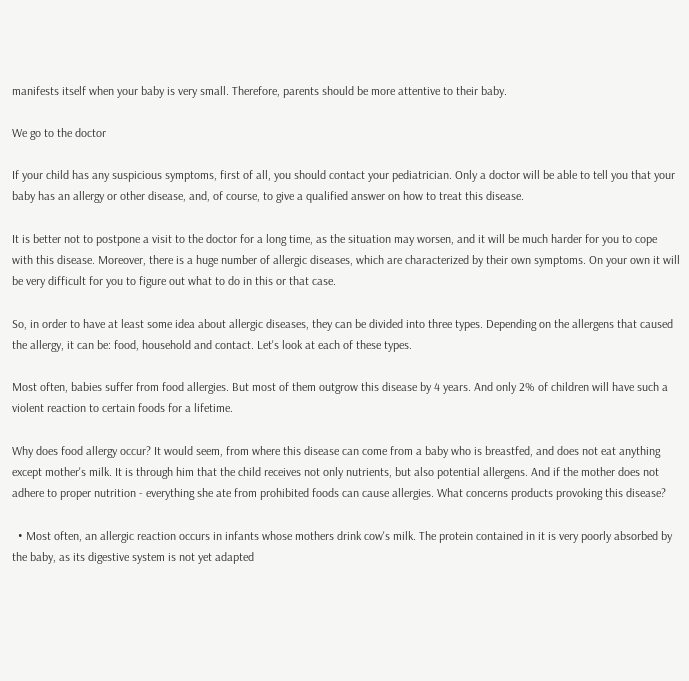manifests itself when your baby is very small. Therefore, parents should be more attentive to their baby.

We go to the doctor

If your child has any suspicious symptoms, first of all, you should contact your pediatrician. Only a doctor will be able to tell you that your baby has an allergy or other disease, and, of course, to give a qualified answer on how to treat this disease.

It is better not to postpone a visit to the doctor for a long time, as the situation may worsen, and it will be much harder for you to cope with this disease. Moreover, there is a huge number of allergic diseases, which are characterized by their own symptoms. On your own it will be very difficult for you to figure out what to do in this or that case.

So, in order to have at least some idea about allergic diseases, they can be divided into three types. Depending on the allergens that caused the allergy, it can be: food, household and contact. Let's look at each of these types.

Most often, babies suffer from food allergies. But most of them outgrow this disease by 4 years. And only 2% of children will have such a violent reaction to certain foods for a lifetime.

Why does food allergy occur? It would seem, from where this disease can come from a baby who is breastfed, and does not eat anything except mother's milk. It is through him that the child receives not only nutrients, but also potential allergens. And if the mother does not adhere to proper nutrition - everything she ate from prohibited foods can cause allergies. What concerns products provoking this disease?

  • Most often, an allergic reaction occurs in infants whose mothers drink cow's milk. The protein contained in it is very poorly absorbed by the baby, as its digestive system is not yet adapted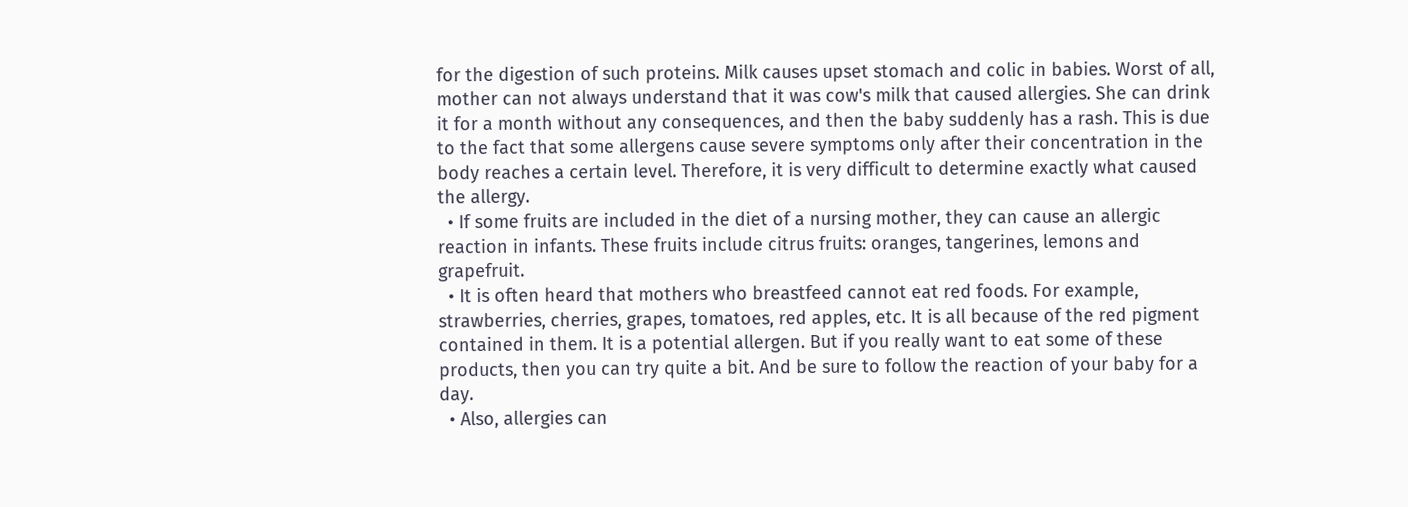for the digestion of such proteins. Milk causes upset stomach and colic in babies. Worst of all, mother can not always understand that it was cow's milk that caused allergies. She can drink it for a month without any consequences, and then the baby suddenly has a rash. This is due to the fact that some allergens cause severe symptoms only after their concentration in the body reaches a certain level. Therefore, it is very difficult to determine exactly what caused the allergy.
  • If some fruits are included in the diet of a nursing mother, they can cause an allergic reaction in infants. These fruits include citrus fruits: oranges, tangerines, lemons and grapefruit.
  • It is often heard that mothers who breastfeed cannot eat red foods. For example, strawberries, cherries, grapes, tomatoes, red apples, etc. It is all because of the red pigment contained in them. It is a potential allergen. But if you really want to eat some of these products, then you can try quite a bit. And be sure to follow the reaction of your baby for a day.
  • Also, allergies can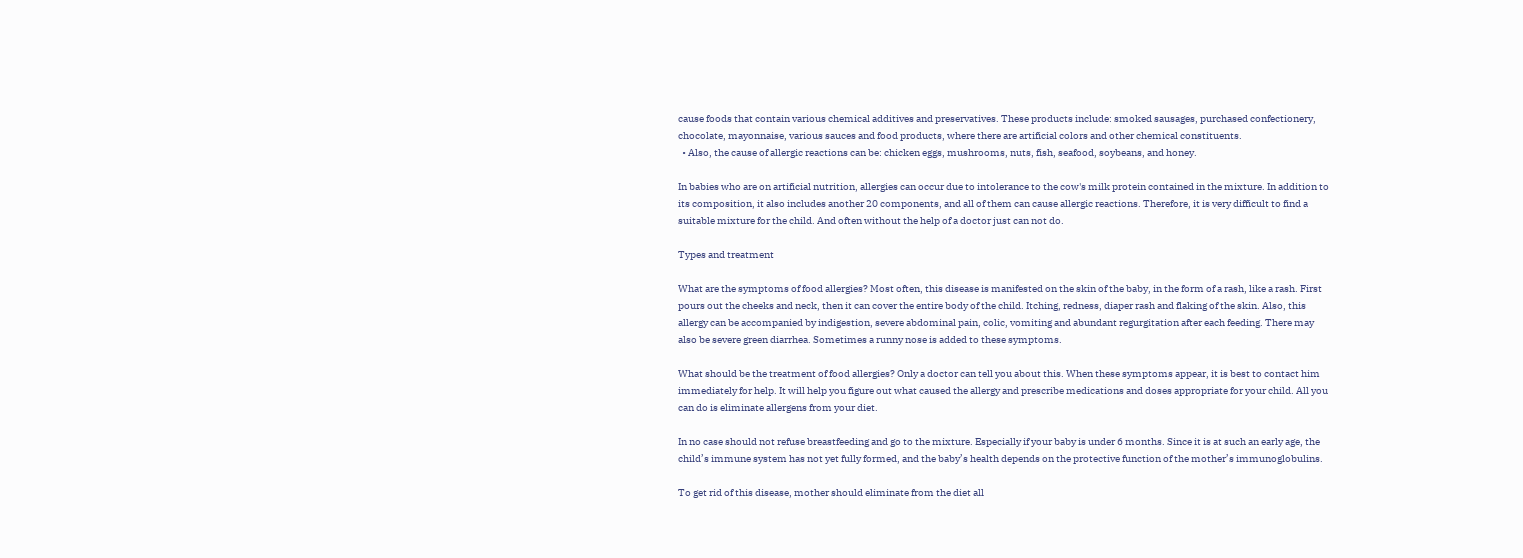cause foods that contain various chemical additives and preservatives. These products include: smoked sausages, purchased confectionery, chocolate, mayonnaise, various sauces and food products, where there are artificial colors and other chemical constituents.
  • Also, the cause of allergic reactions can be: chicken eggs, mushrooms, nuts, fish, seafood, soybeans, and honey.

In babies who are on artificial nutrition, allergies can occur due to intolerance to the cow's milk protein contained in the mixture. In addition to its composition, it also includes another 20 components, and all of them can cause allergic reactions. Therefore, it is very difficult to find a suitable mixture for the child. And often without the help of a doctor just can not do.

Types and treatment

What are the symptoms of food allergies? Most often, this disease is manifested on the skin of the baby, in the form of a rash, like a rash. First pours out the cheeks and neck, then it can cover the entire body of the child. Itching, redness, diaper rash and flaking of the skin. Also, this allergy can be accompanied by indigestion, severe abdominal pain, colic, vomiting and abundant regurgitation after each feeding. There may also be severe green diarrhea. Sometimes a runny nose is added to these symptoms.

What should be the treatment of food allergies? Only a doctor can tell you about this. When these symptoms appear, it is best to contact him immediately for help. It will help you figure out what caused the allergy and prescribe medications and doses appropriate for your child. All you can do is eliminate allergens from your diet.

In no case should not refuse breastfeeding and go to the mixture. Especially if your baby is under 6 months. Since it is at such an early age, the child’s immune system has not yet fully formed, and the baby’s health depends on the protective function of the mother’s immunoglobulins.

To get rid of this disease, mother should eliminate from the diet all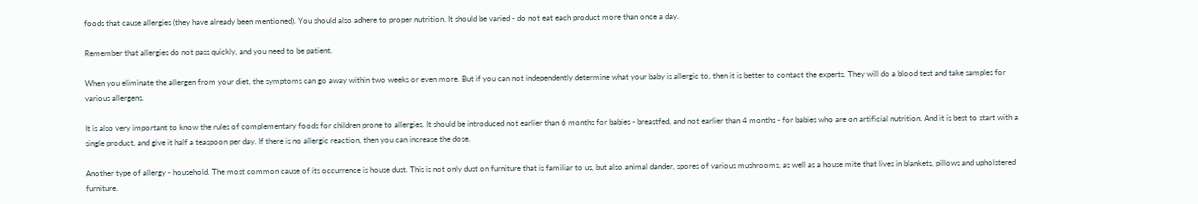foods that cause allergies (they have already been mentioned). You should also adhere to proper nutrition. It should be varied - do not eat each product more than once a day.

Remember that allergies do not pass quickly, and you need to be patient.

When you eliminate the allergen from your diet, the symptoms can go away within two weeks or even more. But if you can not independently determine what your baby is allergic to, then it is better to contact the experts. They will do a blood test and take samples for various allergens.

It is also very important to know the rules of complementary foods for children prone to allergies. It should be introduced not earlier than 6 months for babies - breastfed, and not earlier than 4 months - for babies who are on artificial nutrition. And it is best to start with a single product, and give it half a teaspoon per day. If there is no allergic reaction, then you can increase the dose.

Another type of allergy - household. The most common cause of its occurrence is house dust. This is not only dust on furniture that is familiar to us, but also animal dander, spores of various mushrooms, as well as a house mite that lives in blankets, pillows and upholstered furniture.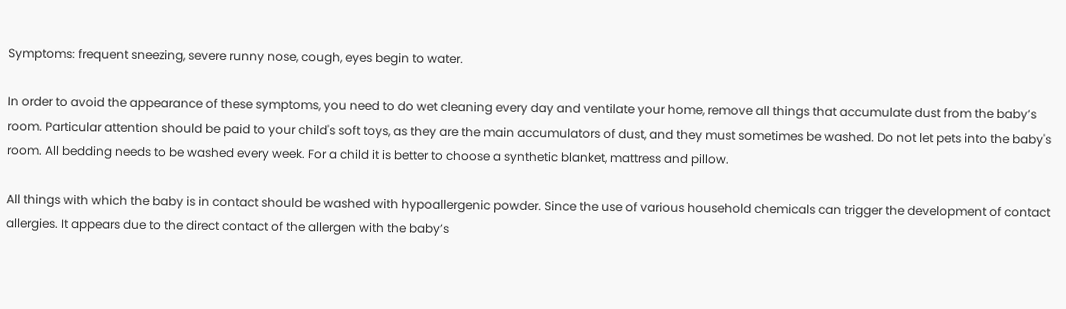Symptoms: frequent sneezing, severe runny nose, cough, eyes begin to water.

In order to avoid the appearance of these symptoms, you need to do wet cleaning every day and ventilate your home, remove all things that accumulate dust from the baby’s room. Particular attention should be paid to your child's soft toys, as they are the main accumulators of dust, and they must sometimes be washed. Do not let pets into the baby's room. All bedding needs to be washed every week. For a child it is better to choose a synthetic blanket, mattress and pillow.

All things with which the baby is in contact should be washed with hypoallergenic powder. Since the use of various household chemicals can trigger the development of contact allergies. It appears due to the direct contact of the allergen with the baby’s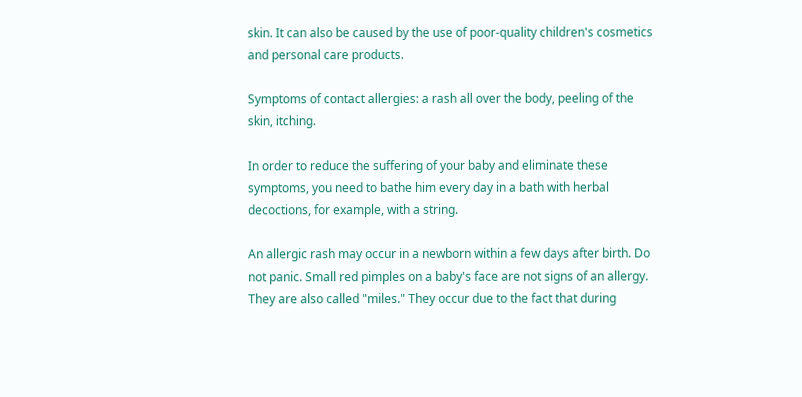skin. It can also be caused by the use of poor-quality children's cosmetics and personal care products.

Symptoms of contact allergies: a rash all over the body, peeling of the skin, itching.

In order to reduce the suffering of your baby and eliminate these symptoms, you need to bathe him every day in a bath with herbal decoctions, for example, with a string.

An allergic rash may occur in a newborn within a few days after birth. Do not panic. Small red pimples on a baby's face are not signs of an allergy. They are also called "miles." They occur due to the fact that during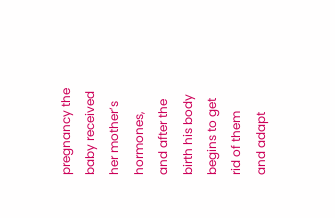pregnancy the baby received her mother’s hormones, and after the birth his body begins to get rid of them and adapt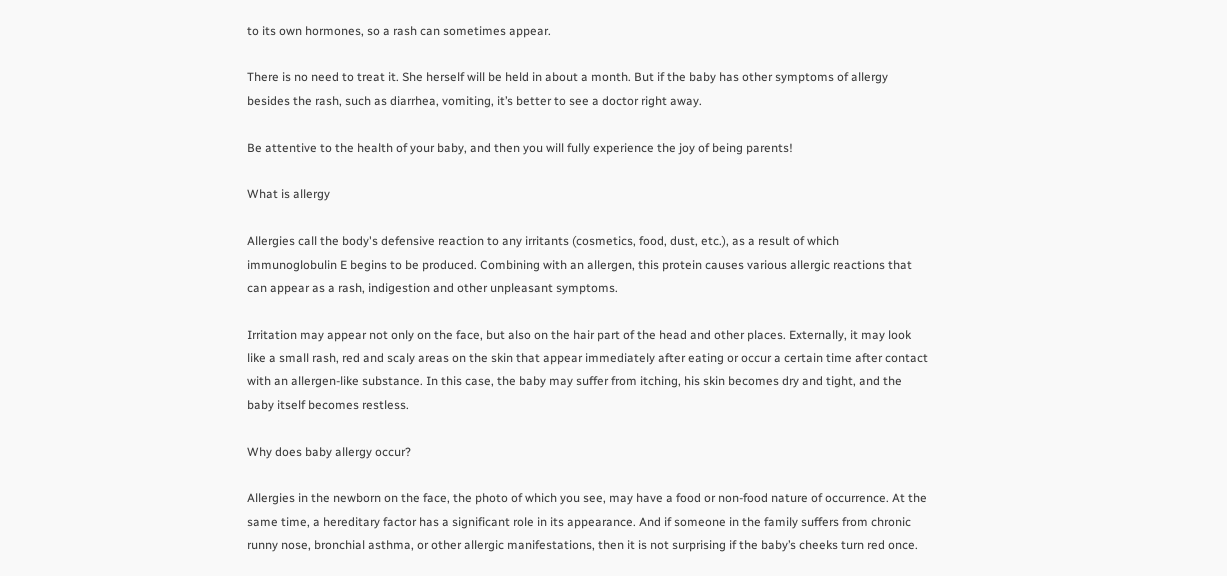to its own hormones, so a rash can sometimes appear.

There is no need to treat it. She herself will be held in about a month. But if the baby has other symptoms of allergy besides the rash, such as diarrhea, vomiting, it’s better to see a doctor right away.

Be attentive to the health of your baby, and then you will fully experience the joy of being parents!

What is allergy

Allergies call the body's defensive reaction to any irritants (cosmetics, food, dust, etc.), as a result of which immunoglobulin E begins to be produced. Combining with an allergen, this protein causes various allergic reactions that can appear as a rash, indigestion and other unpleasant symptoms.

Irritation may appear not only on the face, but also on the hair part of the head and other places. Externally, it may look like a small rash, red and scaly areas on the skin that appear immediately after eating or occur a certain time after contact with an allergen-like substance. In this case, the baby may suffer from itching, his skin becomes dry and tight, and the baby itself becomes restless.

Why does baby allergy occur?

Allergies in the newborn on the face, the photo of which you see, may have a food or non-food nature of occurrence. At the same time, a hereditary factor has a significant role in its appearance. And if someone in the family suffers from chronic runny nose, bronchial asthma, or other allergic manifestations, then it is not surprising if the baby’s cheeks turn red once.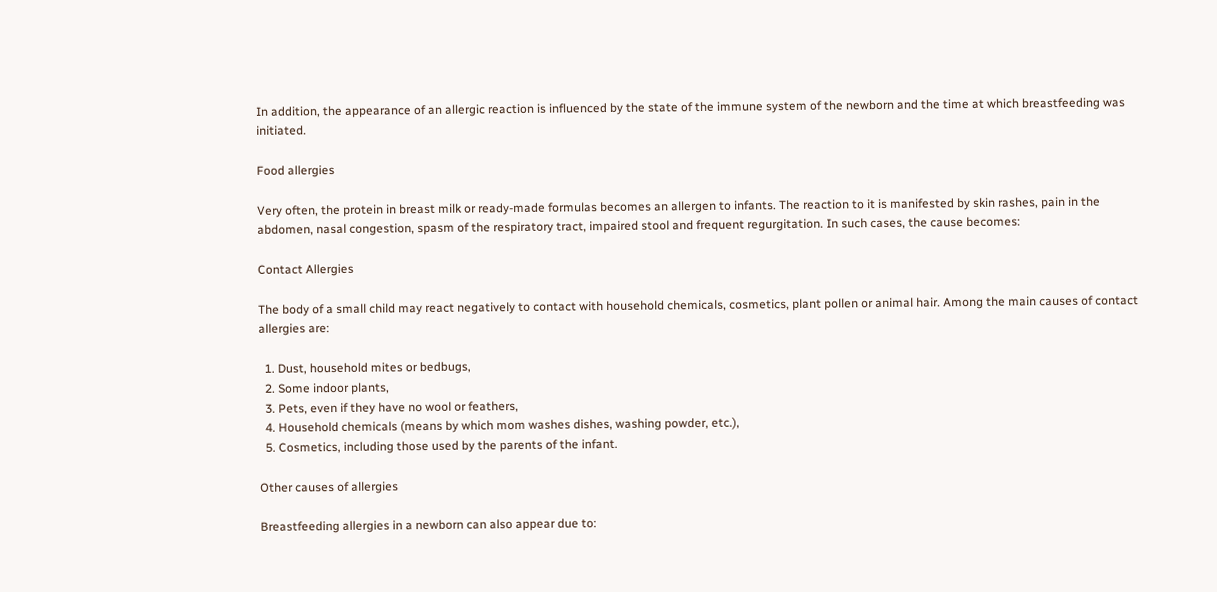In addition, the appearance of an allergic reaction is influenced by the state of the immune system of the newborn and the time at which breastfeeding was initiated.

Food allergies

Very often, the protein in breast milk or ready-made formulas becomes an allergen to infants. The reaction to it is manifested by skin rashes, pain in the abdomen, nasal congestion, spasm of the respiratory tract, impaired stool and frequent regurgitation. In such cases, the cause becomes:

Contact Allergies

The body of a small child may react negatively to contact with household chemicals, cosmetics, plant pollen or animal hair. Among the main causes of contact allergies are:

  1. Dust, household mites or bedbugs,
  2. Some indoor plants,
  3. Pets, even if they have no wool or feathers,
  4. Household chemicals (means by which mom washes dishes, washing powder, etc.),
  5. Cosmetics, including those used by the parents of the infant.

Other causes of allergies

Breastfeeding allergies in a newborn can also appear due to: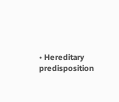• Hereditary predisposition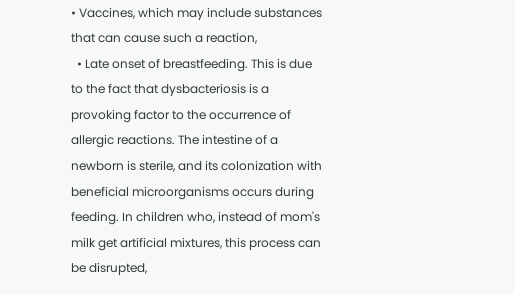• Vaccines, which may include substances that can cause such a reaction,
  • Late onset of breastfeeding. This is due to the fact that dysbacteriosis is a provoking factor to the occurrence of allergic reactions. The intestine of a newborn is sterile, and its colonization with beneficial microorganisms occurs during feeding. In children who, instead of mom's milk get artificial mixtures, this process can be disrupted,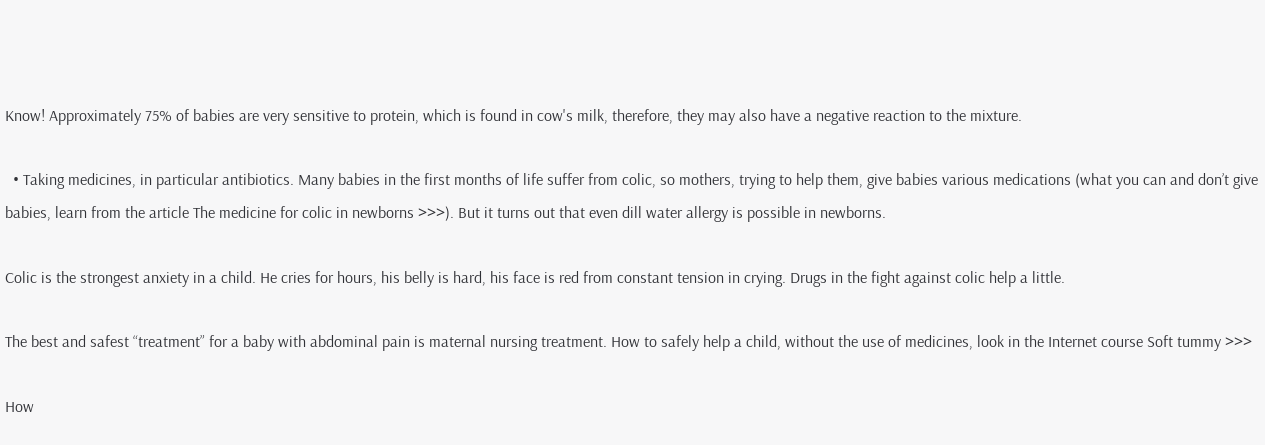Know! Approximately 75% of babies are very sensitive to protein, which is found in cow's milk, therefore, they may also have a negative reaction to the mixture.

  • Taking medicines, in particular antibiotics. Many babies in the first months of life suffer from colic, so mothers, trying to help them, give babies various medications (what you can and don’t give babies, learn from the article The medicine for colic in newborns >>>). But it turns out that even dill water allergy is possible in newborns.

Colic is the strongest anxiety in a child. He cries for hours, his belly is hard, his face is red from constant tension in crying. Drugs in the fight against colic help a little.

The best and safest “treatment” for a baby with abdominal pain is maternal nursing treatment. How to safely help a child, without the use of medicines, look in the Internet course Soft tummy >>>

How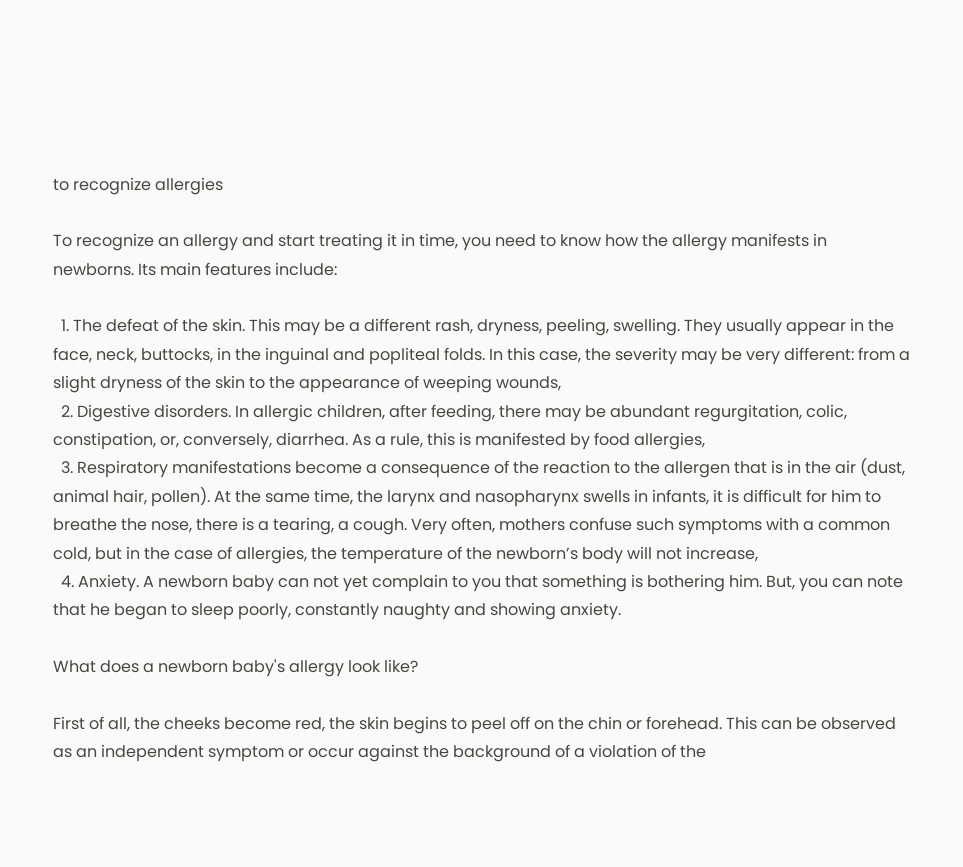to recognize allergies

To recognize an allergy and start treating it in time, you need to know how the allergy manifests in newborns. Its main features include:

  1. The defeat of the skin. This may be a different rash, dryness, peeling, swelling. They usually appear in the face, neck, buttocks, in the inguinal and popliteal folds. In this case, the severity may be very different: from a slight dryness of the skin to the appearance of weeping wounds,
  2. Digestive disorders. In allergic children, after feeding, there may be abundant regurgitation, colic, constipation, or, conversely, diarrhea. As a rule, this is manifested by food allergies,
  3. Respiratory manifestations become a consequence of the reaction to the allergen that is in the air (dust, animal hair, pollen). At the same time, the larynx and nasopharynx swells in infants, it is difficult for him to breathe the nose, there is a tearing, a cough. Very often, mothers confuse such symptoms with a common cold, but in the case of allergies, the temperature of the newborn’s body will not increase,
  4. Anxiety. A newborn baby can not yet complain to you that something is bothering him. But, you can note that he began to sleep poorly, constantly naughty and showing anxiety.

What does a newborn baby's allergy look like?

First of all, the cheeks become red, the skin begins to peel off on the chin or forehead. This can be observed as an independent symptom or occur against the background of a violation of the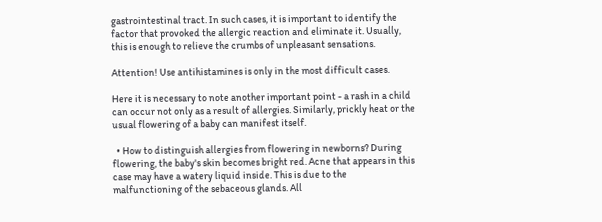gastrointestinal tract. In such cases, it is important to identify the factor that provoked the allergic reaction and eliminate it. Usually, this is enough to relieve the crumbs of unpleasant sensations.

Attention! Use antihistamines is only in the most difficult cases.

Here it is necessary to note another important point - a rash in a child can occur not only as a result of allergies. Similarly, prickly heat or the usual flowering of a baby can manifest itself.

  • How to distinguish allergies from flowering in newborns? During flowering, the baby's skin becomes bright red. Acne that appears in this case may have a watery liquid inside. This is due to the malfunctioning of the sebaceous glands. All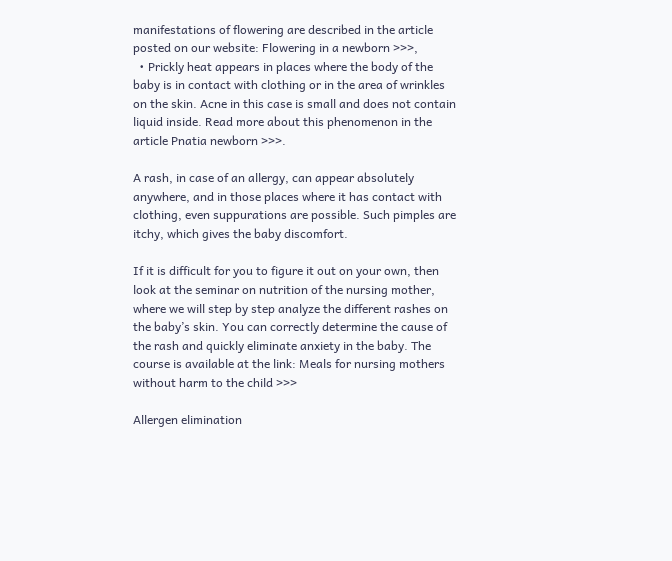manifestations of flowering are described in the article posted on our website: Flowering in a newborn >>>,
  • Prickly heat appears in places where the body of the baby is in contact with clothing or in the area of wrinkles on the skin. Acne in this case is small and does not contain liquid inside. Read more about this phenomenon in the article Pnatia newborn >>>.

A rash, in case of an allergy, can appear absolutely anywhere, and in those places where it has contact with clothing, even suppurations are possible. Such pimples are itchy, which gives the baby discomfort.

If it is difficult for you to figure it out on your own, then look at the seminar on nutrition of the nursing mother, where we will step by step analyze the different rashes on the baby’s skin. You can correctly determine the cause of the rash and quickly eliminate anxiety in the baby. The course is available at the link: Meals for nursing mothers without harm to the child >>>

Allergen elimination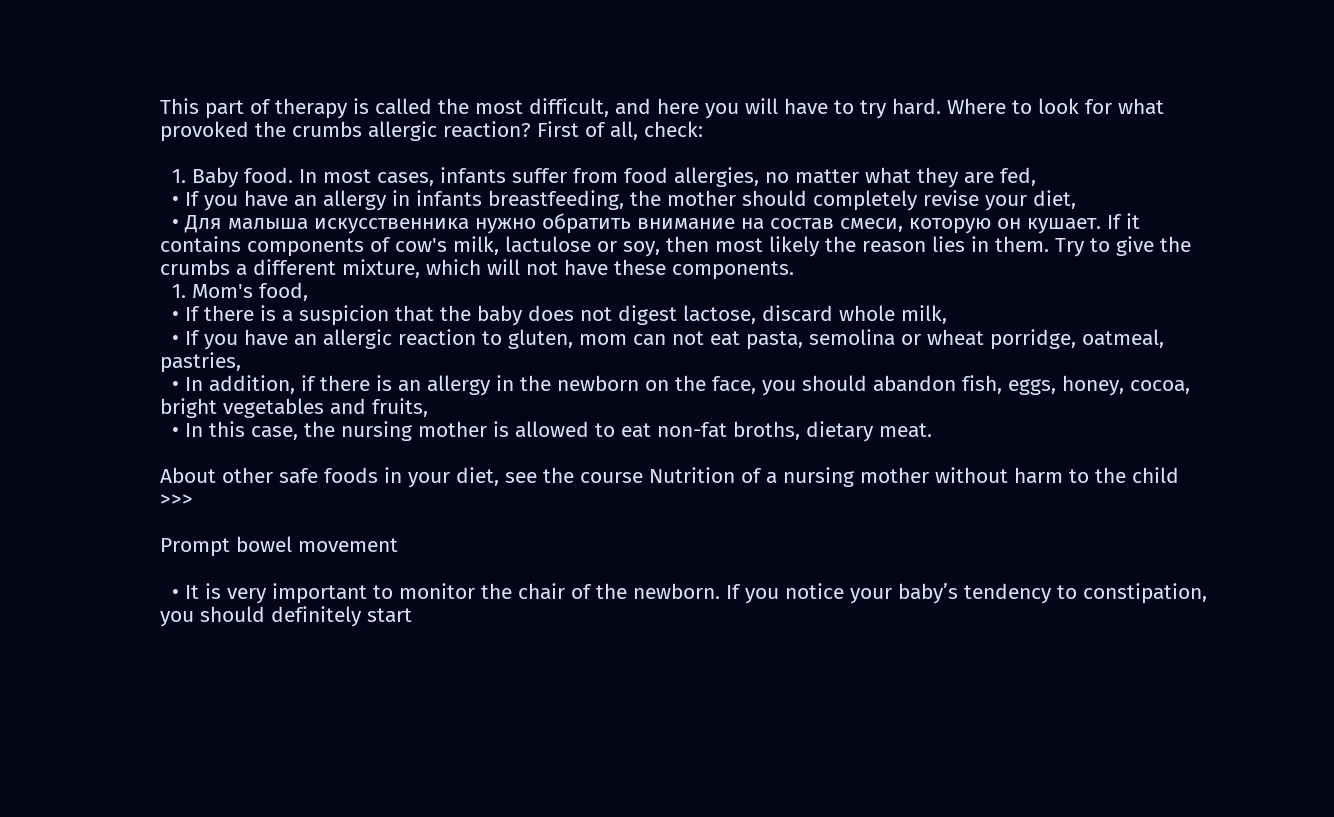This part of therapy is called the most difficult, and here you will have to try hard. Where to look for what provoked the crumbs allergic reaction? First of all, check:

  1. Baby food. In most cases, infants suffer from food allergies, no matter what they are fed,
  • If you have an allergy in infants breastfeeding, the mother should completely revise your diet,
  • Для малыша искусственника нужно обратить внимание на состав смеси, которую он кушает. If it contains components of cow's milk, lactulose or soy, then most likely the reason lies in them. Try to give the crumbs a different mixture, which will not have these components.
  1. Mom's food,
  • If there is a suspicion that the baby does not digest lactose, discard whole milk,
  • If you have an allergic reaction to gluten, mom can not eat pasta, semolina or wheat porridge, oatmeal, pastries,
  • In addition, if there is an allergy in the newborn on the face, you should abandon fish, eggs, honey, cocoa, bright vegetables and fruits,
  • In this case, the nursing mother is allowed to eat non-fat broths, dietary meat.

About other safe foods in your diet, see the course Nutrition of a nursing mother without harm to the child >>>

Prompt bowel movement

  • It is very important to monitor the chair of the newborn. If you notice your baby’s tendency to constipation, you should definitely start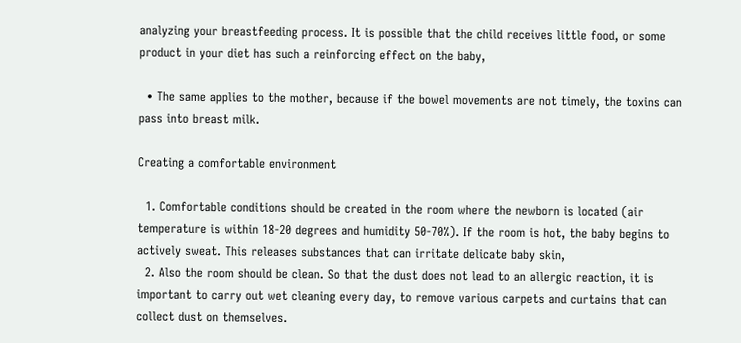analyzing your breastfeeding process. It is possible that the child receives little food, or some product in your diet has such a reinforcing effect on the baby,

  • The same applies to the mother, because if the bowel movements are not timely, the toxins can pass into breast milk.

Creating a comfortable environment

  1. Comfortable conditions should be created in the room where the newborn is located (air temperature is within 18-20 degrees and humidity 50-70%). If the room is hot, the baby begins to actively sweat. This releases substances that can irritate delicate baby skin,
  2. Also the room should be clean. So that the dust does not lead to an allergic reaction, it is important to carry out wet cleaning every day, to remove various carpets and curtains that can collect dust on themselves.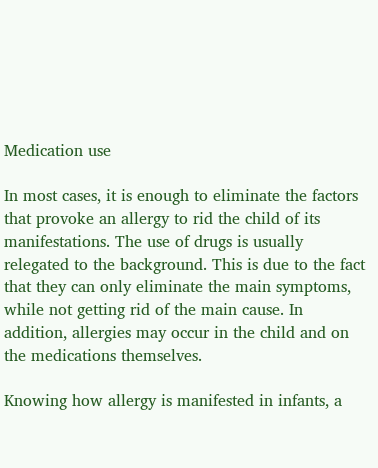Medication use

In most cases, it is enough to eliminate the factors that provoke an allergy to rid the child of its manifestations. The use of drugs is usually relegated to the background. This is due to the fact that they can only eliminate the main symptoms, while not getting rid of the main cause. In addition, allergies may occur in the child and on the medications themselves.

Knowing how allergy is manifested in infants, a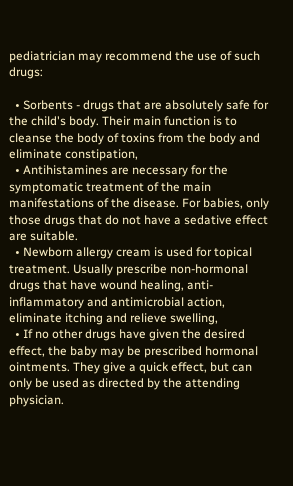pediatrician may recommend the use of such drugs:

  • Sorbents - drugs that are absolutely safe for the child's body. Their main function is to cleanse the body of toxins from the body and eliminate constipation,
  • Antihistamines are necessary for the symptomatic treatment of the main manifestations of the disease. For babies, only those drugs that do not have a sedative effect are suitable.
  • Newborn allergy cream is used for topical treatment. Usually prescribe non-hormonal drugs that have wound healing, anti-inflammatory and antimicrobial action, eliminate itching and relieve swelling,
  • If no other drugs have given the desired effect, the baby may be prescribed hormonal ointments. They give a quick effect, but can only be used as directed by the attending physician.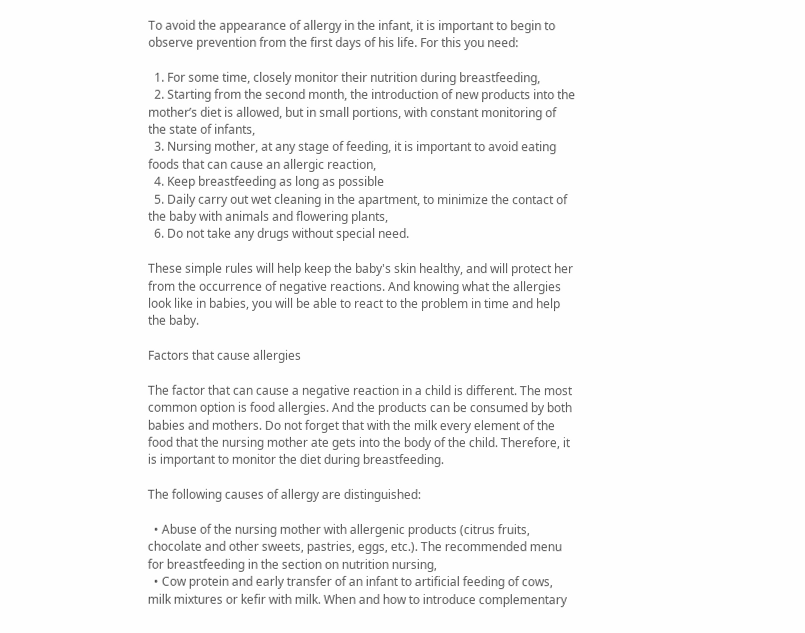To avoid the appearance of allergy in the infant, it is important to begin to observe prevention from the first days of his life. For this you need:

  1. For some time, closely monitor their nutrition during breastfeeding,
  2. Starting from the second month, the introduction of new products into the mother’s diet is allowed, but in small portions, with constant monitoring of the state of infants,
  3. Nursing mother, at any stage of feeding, it is important to avoid eating foods that can cause an allergic reaction,
  4. Keep breastfeeding as long as possible
  5. Daily carry out wet cleaning in the apartment, to minimize the contact of the baby with animals and flowering plants,
  6. Do not take any drugs without special need.

These simple rules will help keep the baby's skin healthy, and will protect her from the occurrence of negative reactions. And knowing what the allergies look like in babies, you will be able to react to the problem in time and help the baby.

Factors that cause allergies

The factor that can cause a negative reaction in a child is different. The most common option is food allergies. And the products can be consumed by both babies and mothers. Do not forget that with the milk every element of the food that the nursing mother ate gets into the body of the child. Therefore, it is important to monitor the diet during breastfeeding.

The following causes of allergy are distinguished:

  • Abuse of the nursing mother with allergenic products (citrus fruits, chocolate and other sweets, pastries, eggs, etc.). The recommended menu for breastfeeding in the section on nutrition nursing,
  • Cow protein and early transfer of an infant to artificial feeding of cows, milk mixtures or kefir with milk. When and how to introduce complementary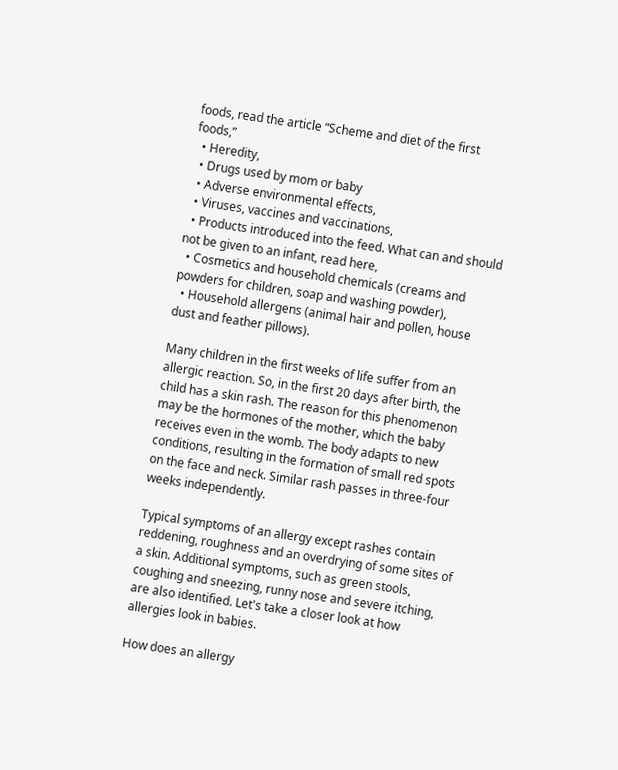foods, read the article “Scheme and diet of the first foods,”
  • Heredity,
  • Drugs used by mom or baby
  • Adverse environmental effects,
  • Viruses, vaccines and vaccinations,
  • Products introduced into the feed. What can and should not be given to an infant, read here,
  • Cosmetics and household chemicals (creams and powders for children, soap and washing powder),
  • Household allergens (animal hair and pollen, house dust and feather pillows).

Many children in the first weeks of life suffer from an allergic reaction. So, in the first 20 days after birth, the child has a skin rash. The reason for this phenomenon may be the hormones of the mother, which the baby receives even in the womb. The body adapts to new conditions, resulting in the formation of small red spots on the face and neck. Similar rash passes in three-four weeks independently.

Typical symptoms of an allergy except rashes contain reddening, roughness and an overdrying of some sites of a skin. Additional symptoms, such as green stools, coughing and sneezing, runny nose and severe itching, are also identified. Let's take a closer look at how allergies look in babies.

How does an allergy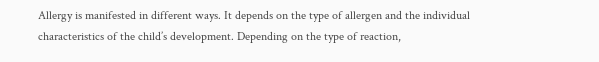Allergy is manifested in different ways. It depends on the type of allergen and the individual characteristics of the child’s development. Depending on the type of reaction,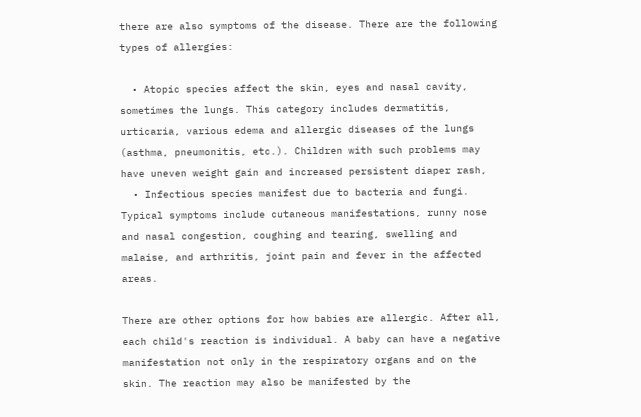there are also symptoms of the disease. There are the following types of allergies:

  • Atopic species affect the skin, eyes and nasal cavity, sometimes the lungs. This category includes dermatitis, urticaria, various edema and allergic diseases of the lungs (asthma, pneumonitis, etc.). Children with such problems may have uneven weight gain and increased persistent diaper rash,
  • Infectious species manifest due to bacteria and fungi. Typical symptoms include cutaneous manifestations, runny nose and nasal congestion, coughing and tearing, swelling and malaise, and arthritis, joint pain and fever in the affected areas.

There are other options for how babies are allergic. After all, each child's reaction is individual. A baby can have a negative manifestation not only in the respiratory organs and on the skin. The reaction may also be manifested by the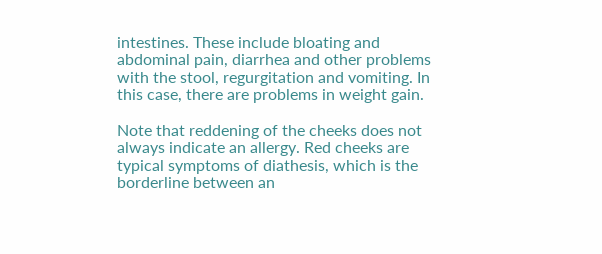intestines. These include bloating and abdominal pain, diarrhea and other problems with the stool, regurgitation and vomiting. In this case, there are problems in weight gain.

Note that reddening of the cheeks does not always indicate an allergy. Red cheeks are typical symptoms of diathesis, which is the borderline between an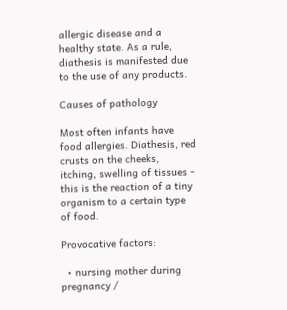allergic disease and a healthy state. As a rule, diathesis is manifested due to the use of any products.

Causes of pathology

Most often infants have food allergies. Diathesis, red crusts on the cheeks, itching, swelling of tissues - this is the reaction of a tiny organism to a certain type of food.

Provocative factors:

  • nursing mother during pregnancy /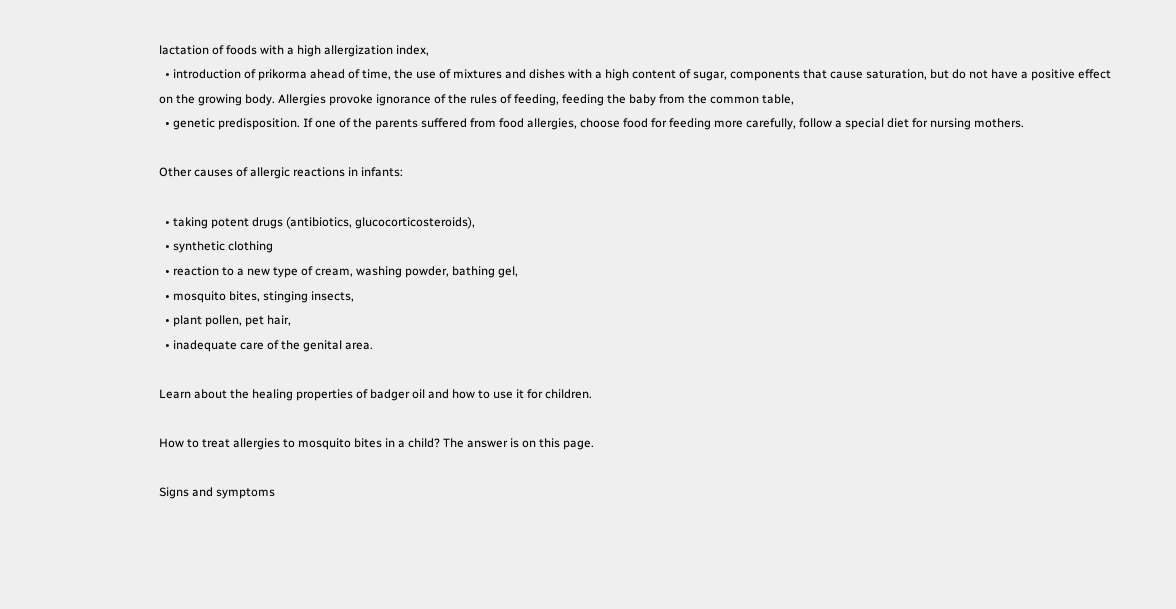lactation of foods with a high allergization index,
  • introduction of prikorma ahead of time, the use of mixtures and dishes with a high content of sugar, components that cause saturation, but do not have a positive effect on the growing body. Allergies provoke ignorance of the rules of feeding, feeding the baby from the common table,
  • genetic predisposition. If one of the parents suffered from food allergies, choose food for feeding more carefully, follow a special diet for nursing mothers.

Other causes of allergic reactions in infants:

  • taking potent drugs (antibiotics, glucocorticosteroids),
  • synthetic clothing
  • reaction to a new type of cream, washing powder, bathing gel,
  • mosquito bites, stinging insects,
  • plant pollen, pet hair,
  • inadequate care of the genital area.

Learn about the healing properties of badger oil and how to use it for children.

How to treat allergies to mosquito bites in a child? The answer is on this page.

Signs and symptoms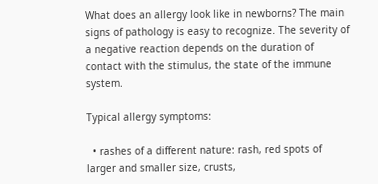What does an allergy look like in newborns? The main signs of pathology is easy to recognize. The severity of a negative reaction depends on the duration of contact with the stimulus, the state of the immune system.

Typical allergy symptoms:

  • rashes of a different nature: rash, red spots of larger and smaller size, crusts,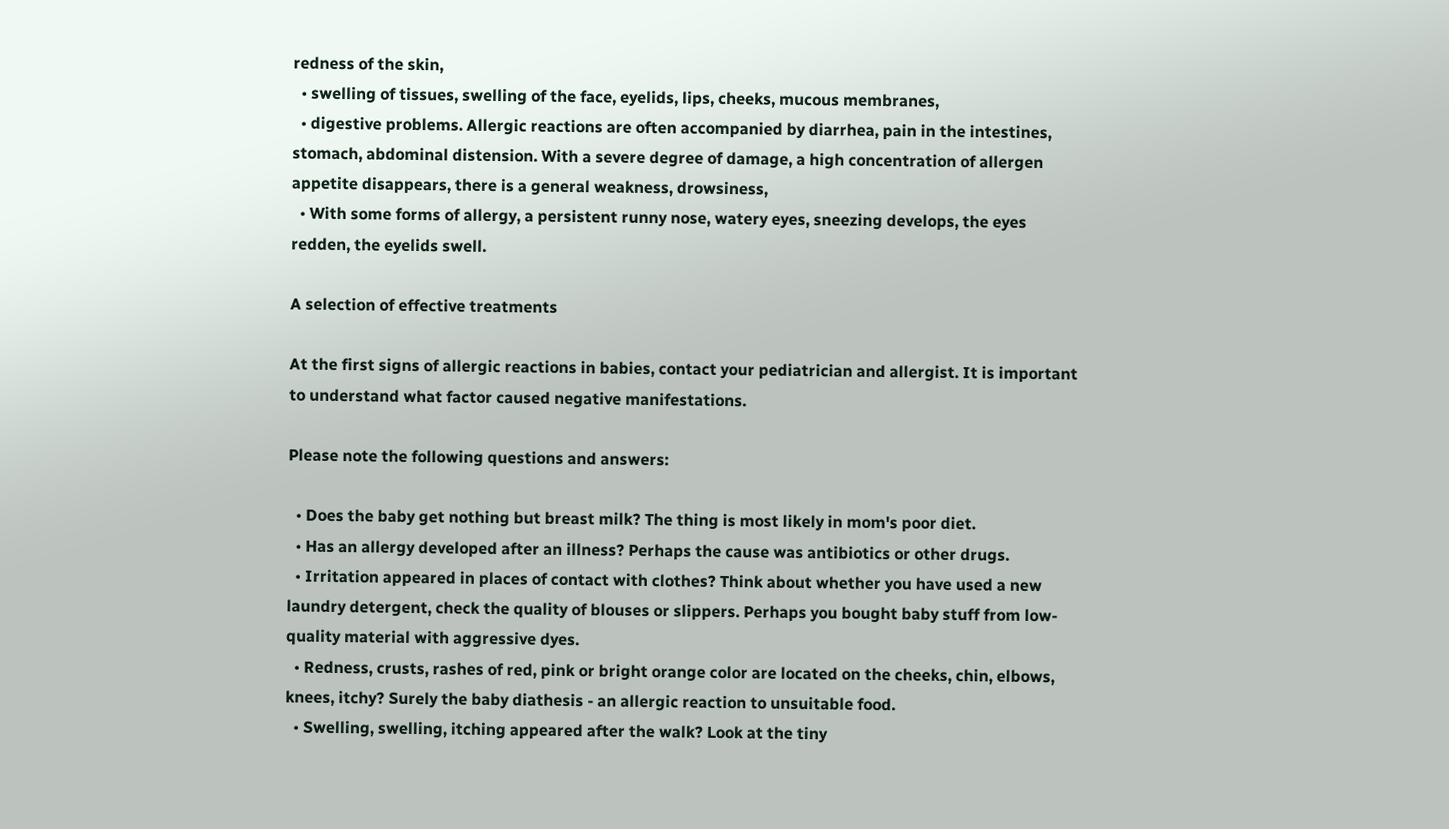redness of the skin,
  • swelling of tissues, swelling of the face, eyelids, lips, cheeks, mucous membranes,
  • digestive problems. Allergic reactions are often accompanied by diarrhea, pain in the intestines, stomach, abdominal distension. With a severe degree of damage, a high concentration of allergen appetite disappears, there is a general weakness, drowsiness,
  • With some forms of allergy, a persistent runny nose, watery eyes, sneezing develops, the eyes redden, the eyelids swell.

A selection of effective treatments

At the first signs of allergic reactions in babies, contact your pediatrician and allergist. It is important to understand what factor caused negative manifestations.

Please note the following questions and answers:

  • Does the baby get nothing but breast milk? The thing is most likely in mom's poor diet.
  • Has an allergy developed after an illness? Perhaps the cause was antibiotics or other drugs.
  • Irritation appeared in places of contact with clothes? Think about whether you have used a new laundry detergent, check the quality of blouses or slippers. Perhaps you bought baby stuff from low-quality material with aggressive dyes.
  • Redness, crusts, rashes of red, pink or bright orange color are located on the cheeks, chin, elbows, knees, itchy? Surely the baby diathesis - an allergic reaction to unsuitable food.
  • Swelling, swelling, itching appeared after the walk? Look at the tiny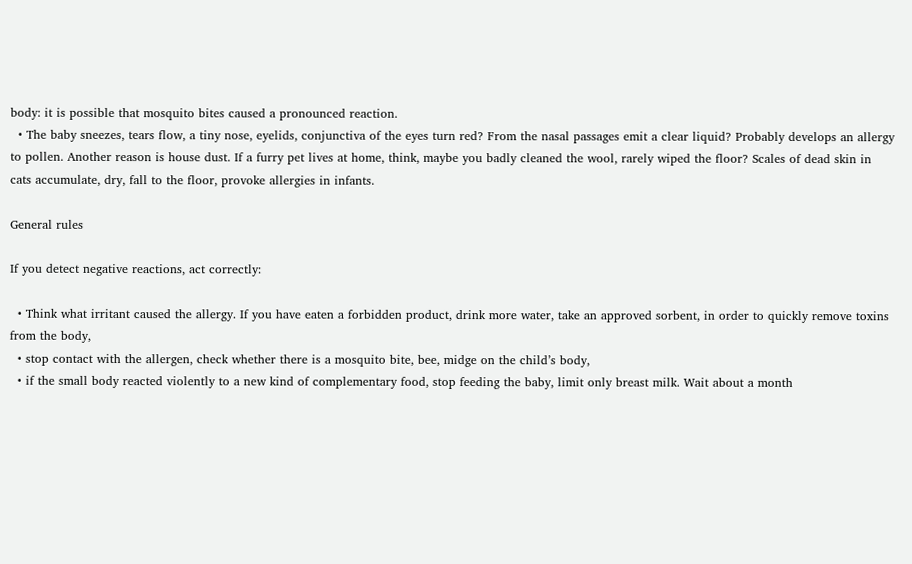body: it is possible that mosquito bites caused a pronounced reaction.
  • The baby sneezes, tears flow, a tiny nose, eyelids, conjunctiva of the eyes turn red? From the nasal passages emit a clear liquid? Probably develops an allergy to pollen. Another reason is house dust. If a furry pet lives at home, think, maybe you badly cleaned the wool, rarely wiped the floor? Scales of dead skin in cats accumulate, dry, fall to the floor, provoke allergies in infants.

General rules

If you detect negative reactions, act correctly:

  • Think what irritant caused the allergy. If you have eaten a forbidden product, drink more water, take an approved sorbent, in order to quickly remove toxins from the body,
  • stop contact with the allergen, check whether there is a mosquito bite, bee, midge on the child’s body,
  • if the small body reacted violently to a new kind of complementary food, stop feeding the baby, limit only breast milk. Wait about a month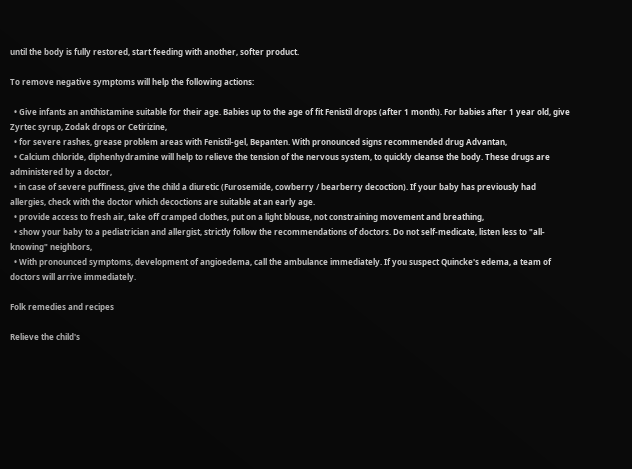until the body is fully restored, start feeding with another, softer product.

To remove negative symptoms will help the following actions:

  • Give infants an antihistamine suitable for their age. Babies up to the age of fit Fenistil drops (after 1 month). For babies after 1 year old, give Zyrtec syrup, Zodak drops or Cetirizine,
  • for severe rashes, grease problem areas with Fenistil-gel, Bepanten. With pronounced signs recommended drug Advantan,
  • Calcium chloride, diphenhydramine will help to relieve the tension of the nervous system, to quickly cleanse the body. These drugs are administered by a doctor,
  • in case of severe puffiness, give the child a diuretic (Furosemide, cowberry / bearberry decoction). If your baby has previously had allergies, check with the doctor which decoctions are suitable at an early age.
  • provide access to fresh air, take off cramped clothes, put on a light blouse, not constraining movement and breathing,
  • show your baby to a pediatrician and allergist, strictly follow the recommendations of doctors. Do not self-medicate, listen less to "all-knowing" neighbors,
  • With pronounced symptoms, development of angioedema, call the ambulance immediately. If you suspect Quincke's edema, a team of doctors will arrive immediately.

Folk remedies and recipes

Relieve the child's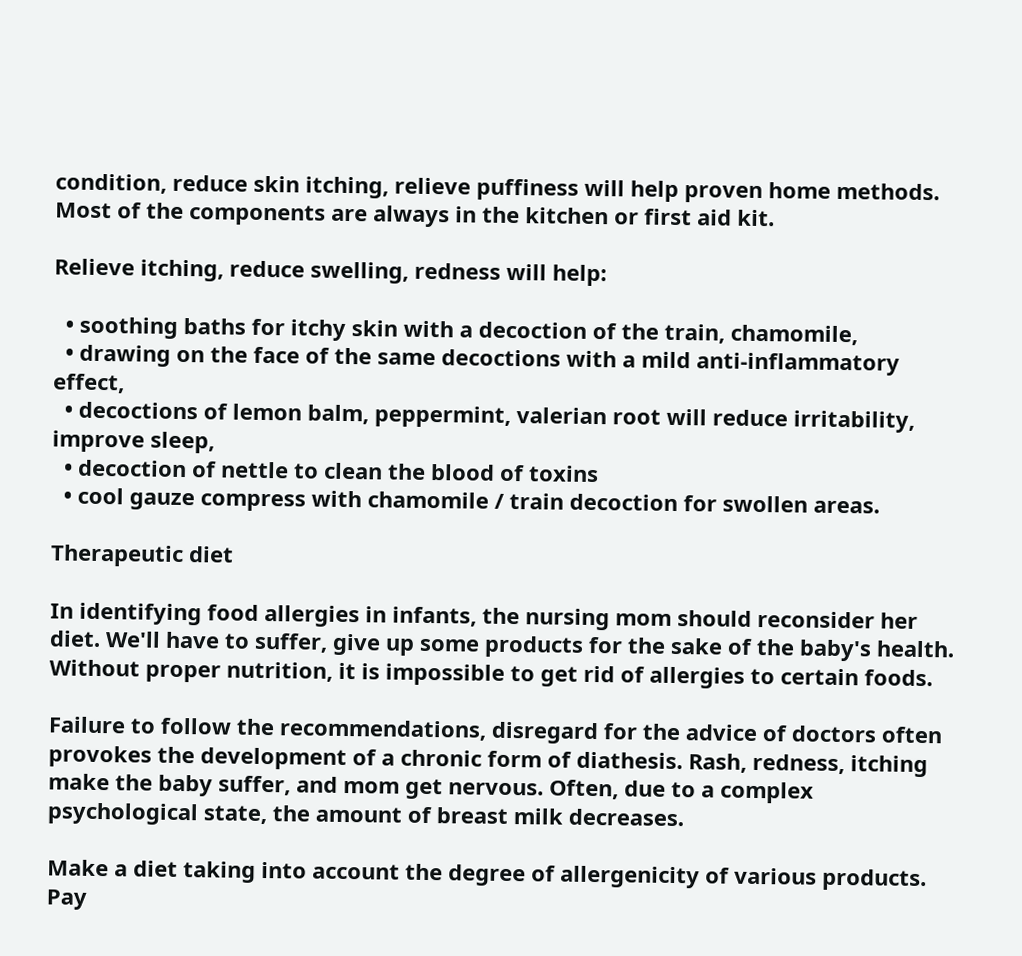condition, reduce skin itching, relieve puffiness will help proven home methods. Most of the components are always in the kitchen or first aid kit.

Relieve itching, reduce swelling, redness will help:

  • soothing baths for itchy skin with a decoction of the train, chamomile,
  • drawing on the face of the same decoctions with a mild anti-inflammatory effect,
  • decoctions of lemon balm, peppermint, valerian root will reduce irritability, improve sleep,
  • decoction of nettle to clean the blood of toxins
  • cool gauze compress with chamomile / train decoction for swollen areas.

Therapeutic diet

In identifying food allergies in infants, the nursing mom should reconsider her diet. We'll have to suffer, give up some products for the sake of the baby's health. Without proper nutrition, it is impossible to get rid of allergies to certain foods.

Failure to follow the recommendations, disregard for the advice of doctors often provokes the development of a chronic form of diathesis. Rash, redness, itching make the baby suffer, and mom get nervous. Often, due to a complex psychological state, the amount of breast milk decreases.

Make a diet taking into account the degree of allergenicity of various products. Pay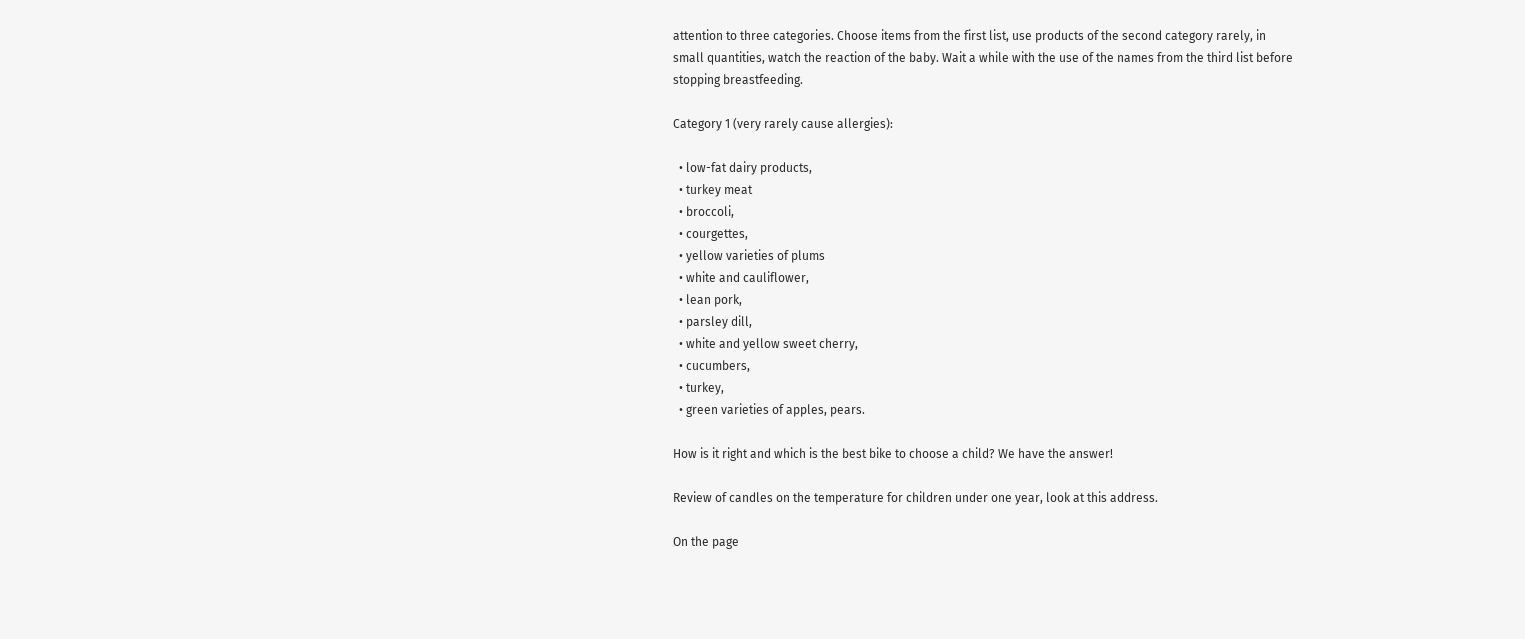attention to three categories. Choose items from the first list, use products of the second category rarely, in small quantities, watch the reaction of the baby. Wait a while with the use of the names from the third list before stopping breastfeeding.

Category 1 (very rarely cause allergies):

  • low-fat dairy products,
  • turkey meat
  • broccoli,
  • courgettes,
  • yellow varieties of plums
  • white and cauliflower,
  • lean pork,
  • parsley dill,
  • white and yellow sweet cherry,
  • cucumbers,
  • turkey,
  • green varieties of apples, pears.

How is it right and which is the best bike to choose a child? We have the answer!

Review of candles on the temperature for children under one year, look at this address.

On the page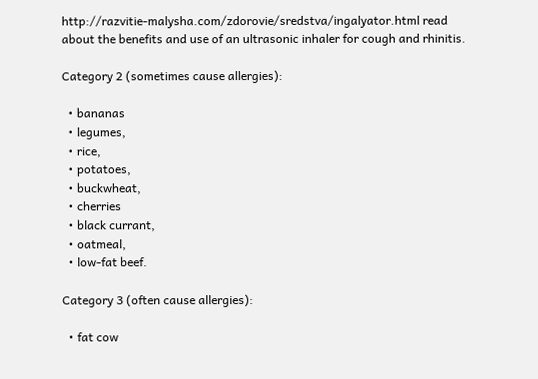http://razvitie-malysha.com/zdorovie/sredstva/ingalyator.html read about the benefits and use of an ultrasonic inhaler for cough and rhinitis.

Category 2 (sometimes cause allergies):

  • bananas
  • legumes,
  • rice,
  • potatoes,
  • buckwheat,
  • cherries
  • black currant,
  • oatmeal,
  • low-fat beef.

Category 3 (often cause allergies):

  • fat cow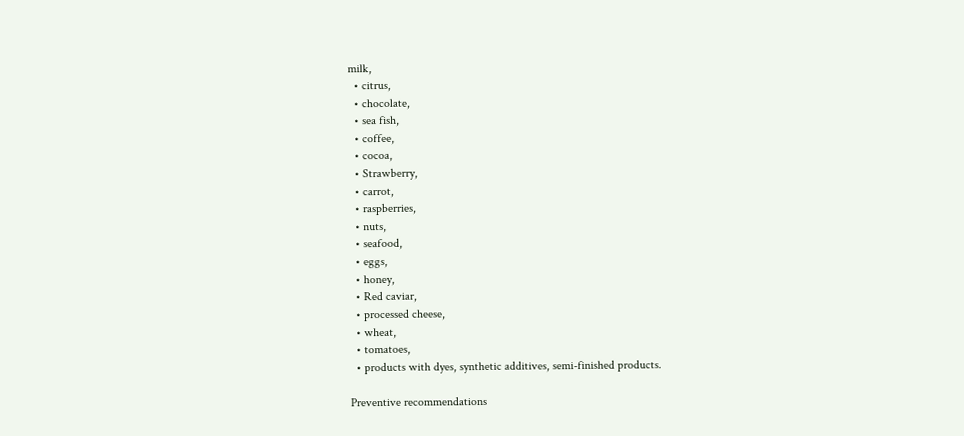milk,
  • citrus,
  • chocolate,
  • sea fish,
  • coffee,
  • cocoa,
  • Strawberry,
  • carrot,
  • raspberries,
  • nuts,
  • seafood,
  • eggs,
  • honey,
  • Red caviar,
  • processed cheese,
  • wheat,
  • tomatoes,
  • products with dyes, synthetic additives, semi-finished products.

Preventive recommendations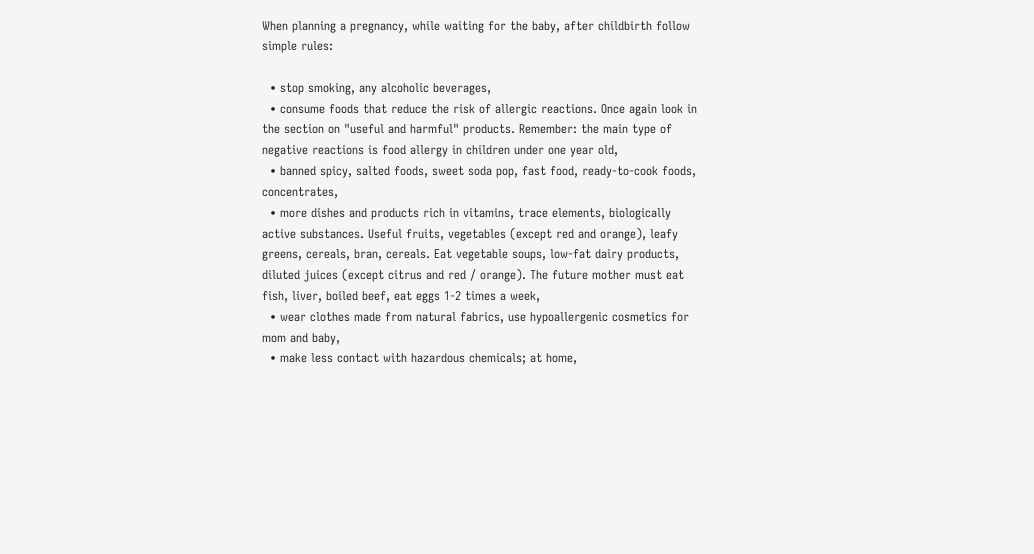When planning a pregnancy, while waiting for the baby, after childbirth follow simple rules:

  • stop smoking, any alcoholic beverages,
  • consume foods that reduce the risk of allergic reactions. Once again look in the section on "useful and harmful" products. Remember: the main type of negative reactions is food allergy in children under one year old,
  • banned spicy, salted foods, sweet soda pop, fast food, ready-to-cook foods, concentrates,
  • more dishes and products rich in vitamins, trace elements, biologically active substances. Useful fruits, vegetables (except red and orange), leafy greens, cereals, bran, cereals. Eat vegetable soups, low-fat dairy products, diluted juices (except citrus and red / orange). The future mother must eat fish, liver, boiled beef, eat eggs 1-2 times a week,
  • wear clothes made from natural fabrics, use hypoallergenic cosmetics for mom and baby,
  • make less contact with hazardous chemicals; at home,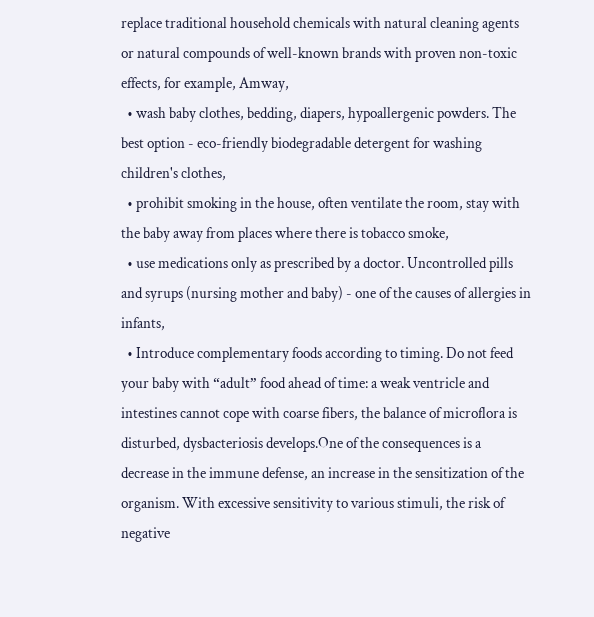replace traditional household chemicals with natural cleaning agents or natural compounds of well-known brands with proven non-toxic effects, for example, Amway,
  • wash baby clothes, bedding, diapers, hypoallergenic powders. The best option - eco-friendly biodegradable detergent for washing children's clothes,
  • prohibit smoking in the house, often ventilate the room, stay with the baby away from places where there is tobacco smoke,
  • use medications only as prescribed by a doctor. Uncontrolled pills and syrups (nursing mother and baby) - one of the causes of allergies in infants,
  • Introduce complementary foods according to timing. Do not feed your baby with “adult” food ahead of time: a weak ventricle and intestines cannot cope with coarse fibers, the balance of microflora is disturbed, dysbacteriosis develops.One of the consequences is a decrease in the immune defense, an increase in the sensitization of the organism. With excessive sensitivity to various stimuli, the risk of negative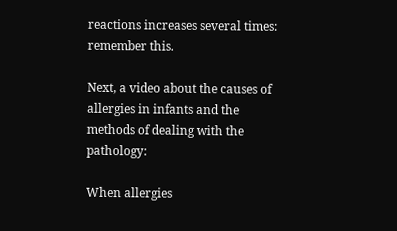reactions increases several times: remember this.

Next, a video about the causes of allergies in infants and the methods of dealing with the pathology:

When allergies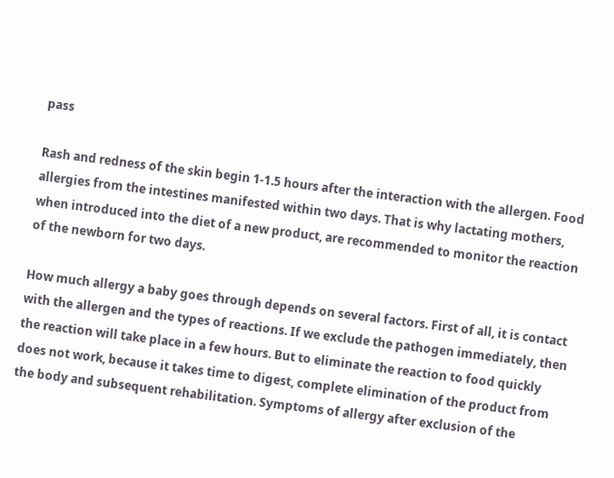pass

Rash and redness of the skin begin 1-1.5 hours after the interaction with the allergen. Food allergies from the intestines manifested within two days. That is why lactating mothers, when introduced into the diet of a new product, are recommended to monitor the reaction of the newborn for two days.

How much allergy a baby goes through depends on several factors. First of all, it is contact with the allergen and the types of reactions. If we exclude the pathogen immediately, then the reaction will take place in a few hours. But to eliminate the reaction to food quickly does not work, because it takes time to digest, complete elimination of the product from the body and subsequent rehabilitation. Symptoms of allergy after exclusion of the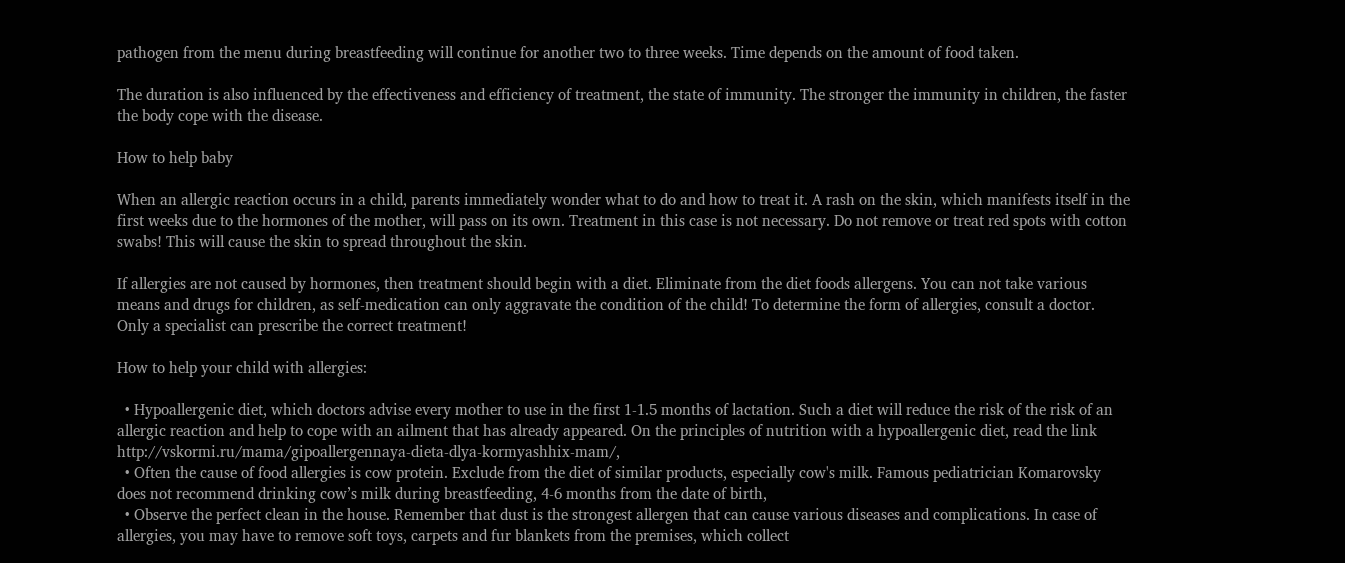pathogen from the menu during breastfeeding will continue for another two to three weeks. Time depends on the amount of food taken.

The duration is also influenced by the effectiveness and efficiency of treatment, the state of immunity. The stronger the immunity in children, the faster the body cope with the disease.

How to help baby

When an allergic reaction occurs in a child, parents immediately wonder what to do and how to treat it. A rash on the skin, which manifests itself in the first weeks due to the hormones of the mother, will pass on its own. Treatment in this case is not necessary. Do not remove or treat red spots with cotton swabs! This will cause the skin to spread throughout the skin.

If allergies are not caused by hormones, then treatment should begin with a diet. Eliminate from the diet foods allergens. You can not take various means and drugs for children, as self-medication can only aggravate the condition of the child! To determine the form of allergies, consult a doctor. Only a specialist can prescribe the correct treatment!

How to help your child with allergies:

  • Hypoallergenic diet, which doctors advise every mother to use in the first 1-1.5 months of lactation. Such a diet will reduce the risk of the risk of an allergic reaction and help to cope with an ailment that has already appeared. On the principles of nutrition with a hypoallergenic diet, read the link http://vskormi.ru/mama/gipoallergennaya-dieta-dlya-kormyashhix-mam/,
  • Often the cause of food allergies is cow protein. Exclude from the diet of similar products, especially cow's milk. Famous pediatrician Komarovsky does not recommend drinking cow’s milk during breastfeeding, 4-6 months from the date of birth,
  • Observe the perfect clean in the house. Remember that dust is the strongest allergen that can cause various diseases and complications. In case of allergies, you may have to remove soft toys, carpets and fur blankets from the premises, which collect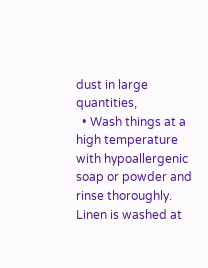dust in large quantities,
  • Wash things at a high temperature with hypoallergenic soap or powder and rinse thoroughly. Linen is washed at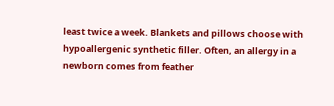least twice a week. Blankets and pillows choose with hypoallergenic synthetic filler. Often, an allergy in a newborn comes from feather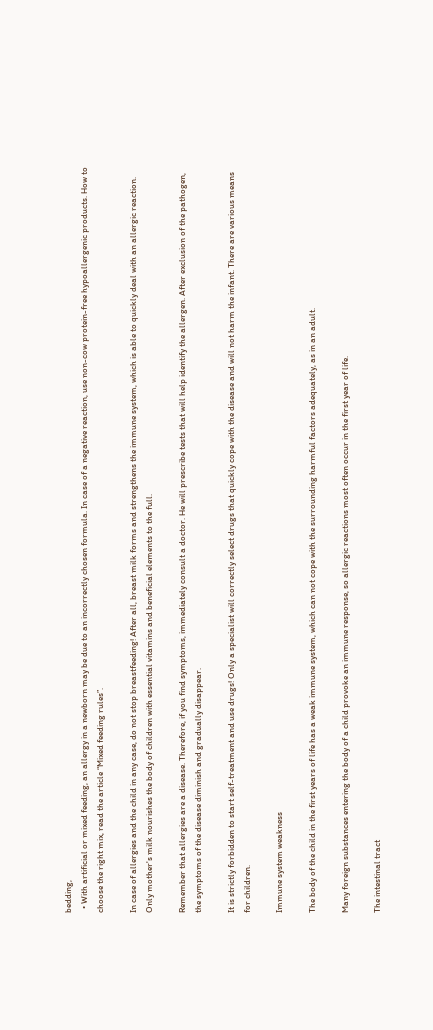bedding,
  • With artificial or mixed feeding, an allergy in a newborn may be due to an incorrectly chosen formula. In case of a negative reaction, use non-cow protein-free hypoallergenic products. How to choose the right mix, read the article “Mixed feeding rules”.

In case of allergies and the child in any case, do not stop breastfeeding! After all, breast milk forms and strengthens the immune system, which is able to quickly deal with an allergic reaction. Only mother's milk nourishes the body of children with essential vitamins and beneficial elements to the full.

Remember that allergies are a disease. Therefore, if you find symptoms, immediately consult a doctor. He will prescribe tests that will help identify the allergen. After exclusion of the pathogen, the symptoms of the disease diminish and gradually disappear.

It is strictly forbidden to start self-treatment and use drugs! Only a specialist will correctly select drugs that quickly cope with the disease and will not harm the infant. There are various means for children.

Immune system weakness

The body of the child in the first years of life has a weak immune system, which can not cope with the surrounding harmful factors adequately, as in an adult.

Many foreign substances entering the body of a child provoke an immune response, so allergic reactions most often occur in the first year of life.

The intestinal tract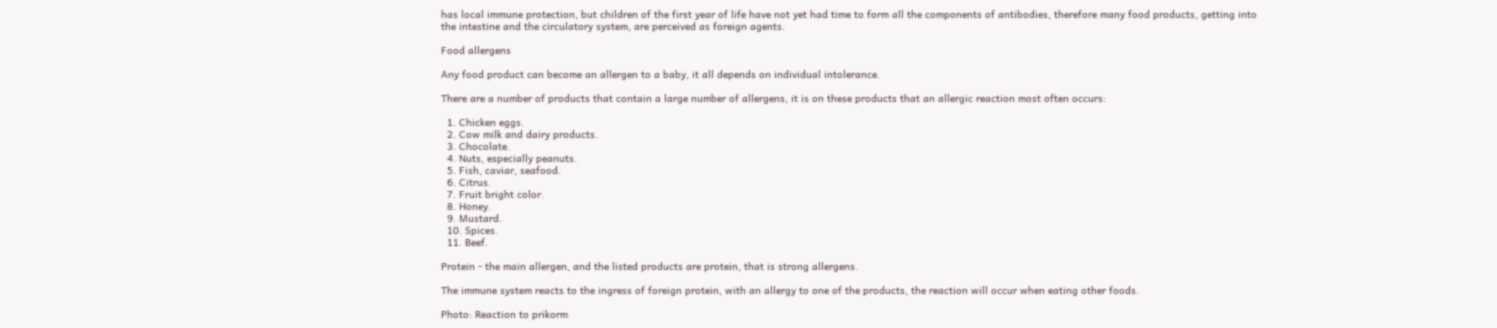has local immune protection, but children of the first year of life have not yet had time to form all the components of antibodies, therefore many food products, getting into the intestine and the circulatory system, are perceived as foreign agents.

Food allergens

Any food product can become an allergen to a baby, it all depends on individual intolerance.

There are a number of products that contain a large number of allergens, it is on these products that an allergic reaction most often occurs:

  1. Chicken eggs.
  2. Cow milk and dairy products.
  3. Chocolate.
  4. Nuts, especially peanuts.
  5. Fish, caviar, seafood.
  6. Citrus.
  7. Fruit bright color.
  8. Honey.
  9. Mustard.
  10. Spices.
  11. Beef.

Protein - the main allergen, and the listed products are protein, that is strong allergens.

The immune system reacts to the ingress of foreign protein, with an allergy to one of the products, the reaction will occur when eating other foods.

Photo: Reaction to prikorm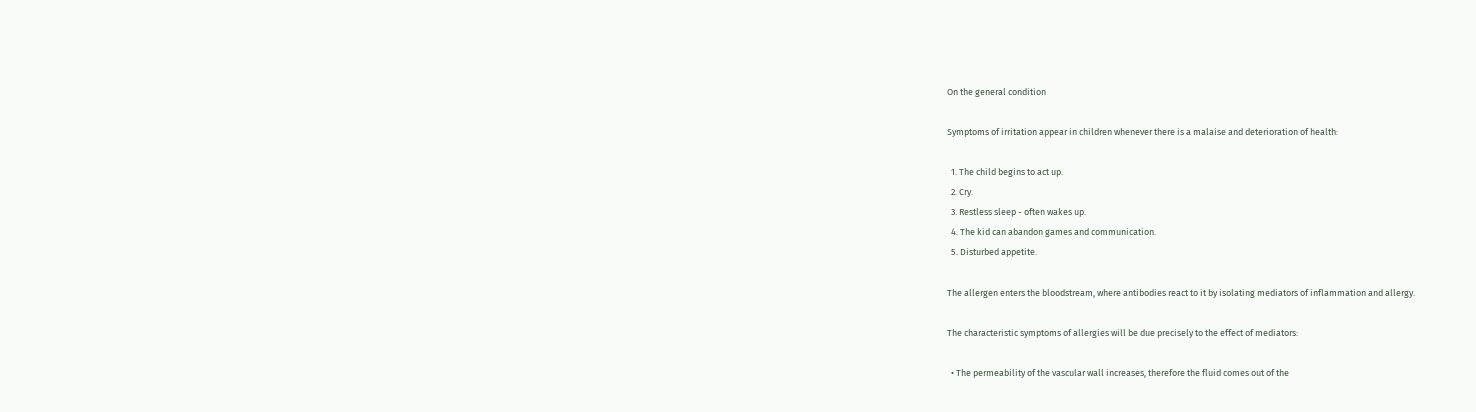On the general condition

Symptoms of irritation appear in children whenever there is a malaise and deterioration of health:

  1. The child begins to act up.
  2. Cry.
  3. Restless sleep - often wakes up.
  4. The kid can abandon games and communication.
  5. Disturbed appetite.

The allergen enters the bloodstream, where antibodies react to it by isolating mediators of inflammation and allergy.

The characteristic symptoms of allergies will be due precisely to the effect of mediators:

  • The permeability of the vascular wall increases, therefore the fluid comes out of the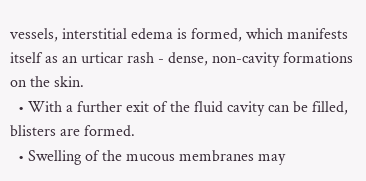vessels, interstitial edema is formed, which manifests itself as an urticar rash - dense, non-cavity formations on the skin.
  • With a further exit of the fluid cavity can be filled, blisters are formed.
  • Swelling of the mucous membranes may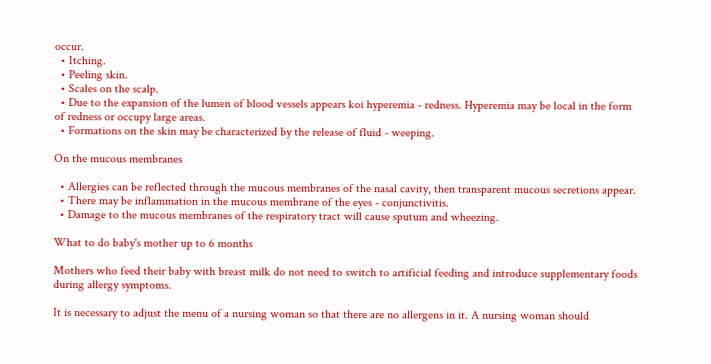occur.
  • Itching.
  • Peeling skin.
  • Scales on the scalp.
  • Due to the expansion of the lumen of blood vessels appears koi hyperemia - redness. Hyperemia may be local in the form of redness or occupy large areas.
  • Formations on the skin may be characterized by the release of fluid - weeping.

On the mucous membranes

  • Allergies can be reflected through the mucous membranes of the nasal cavity, then transparent mucous secretions appear.
  • There may be inflammation in the mucous membrane of the eyes - conjunctivitis.
  • Damage to the mucous membranes of the respiratory tract will cause sputum and wheezing.

What to do baby's mother up to 6 months

Mothers who feed their baby with breast milk do not need to switch to artificial feeding and introduce supplementary foods during allergy symptoms.

It is necessary to adjust the menu of a nursing woman so that there are no allergens in it. A nursing woman should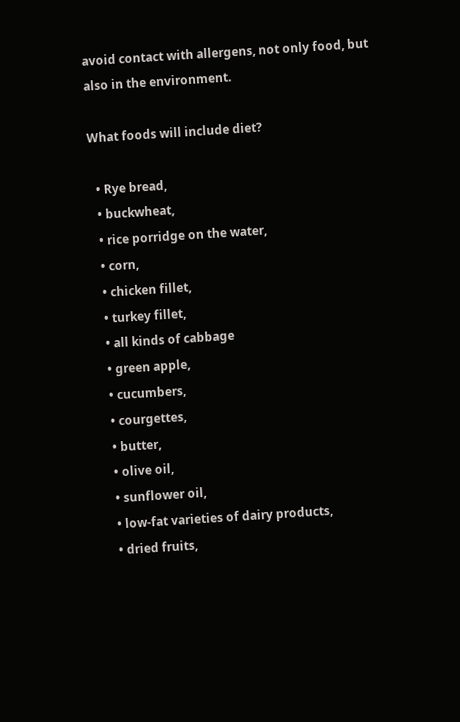avoid contact with allergens, not only food, but also in the environment.

What foods will include diet?

  • Rye bread,
  • buckwheat,
  • rice porridge on the water,
  • corn,
  • chicken fillet,
  • turkey fillet,
  • all kinds of cabbage
  • green apple,
  • cucumbers,
  • courgettes,
  • butter,
  • olive oil,
  • sunflower oil,
  • low-fat varieties of dairy products,
  • dried fruits,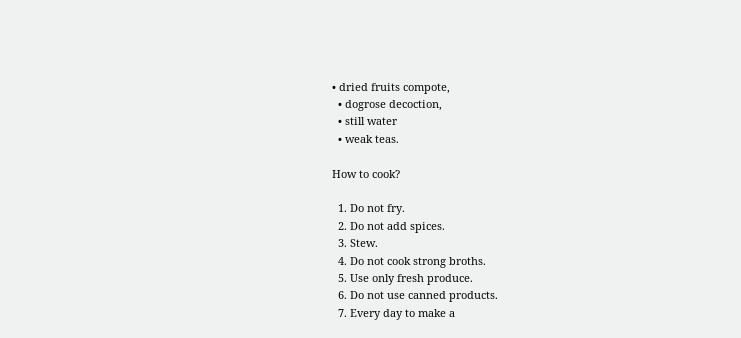• dried fruits compote,
  • dogrose decoction,
  • still water
  • weak teas.

How to cook?

  1. Do not fry.
  2. Do not add spices.
  3. Stew.
  4. Do not cook strong broths.
  5. Use only fresh produce.
  6. Do not use canned products.
  7. Every day to make a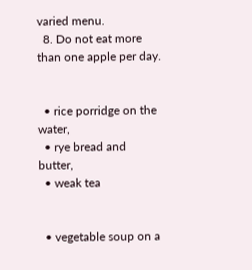varied menu.
  8. Do not eat more than one apple per day.


  • rice porridge on the water,
  • rye bread and butter,
  • weak tea


  • vegetable soup on a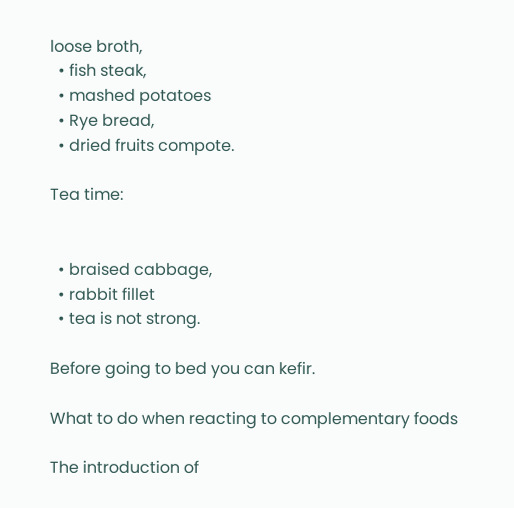loose broth,
  • fish steak,
  • mashed potatoes
  • Rye bread,
  • dried fruits compote.

Tea time:


  • braised cabbage,
  • rabbit fillet
  • tea is not strong.

Before going to bed you can kefir.

What to do when reacting to complementary foods

The introduction of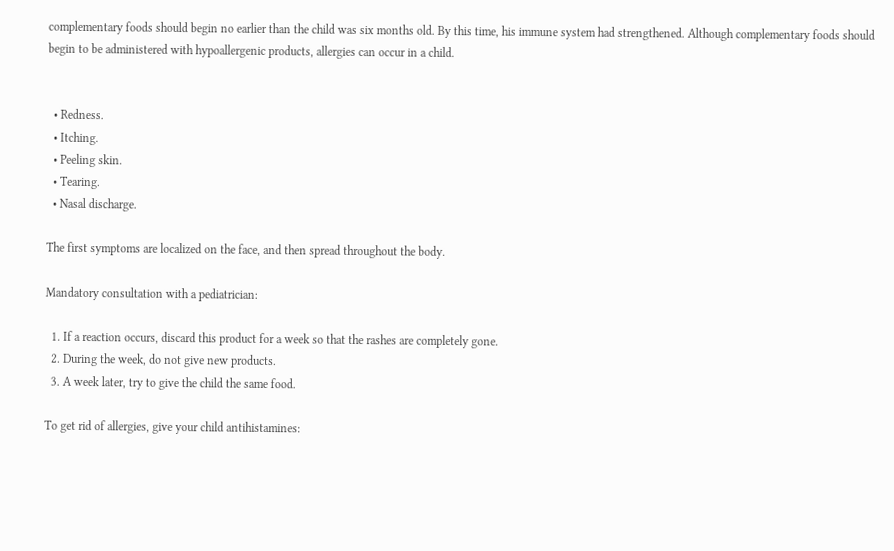complementary foods should begin no earlier than the child was six months old. By this time, his immune system had strengthened. Although complementary foods should begin to be administered with hypoallergenic products, allergies can occur in a child.


  • Redness.
  • Itching.
  • Peeling skin.
  • Tearing.
  • Nasal discharge.

The first symptoms are localized on the face, and then spread throughout the body.

Mandatory consultation with a pediatrician:

  1. If a reaction occurs, discard this product for a week so that the rashes are completely gone.
  2. During the week, do not give new products.
  3. A week later, try to give the child the same food.

To get rid of allergies, give your child antihistamines: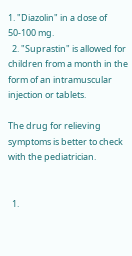1. "Diazolin" in a dose of 50-100 mg.
  2. "Suprastin" is allowed for children from a month in the form of an intramuscular injection or tablets.

The drug for relieving symptoms is better to check with the pediatrician.


  1.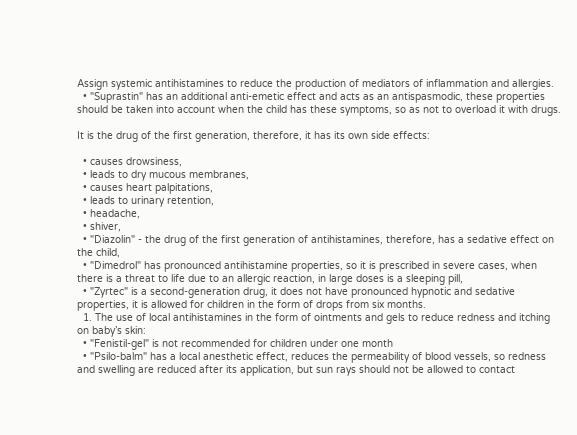Assign systemic antihistamines to reduce the production of mediators of inflammation and allergies.
  • "Suprastin" has an additional anti-emetic effect and acts as an antispasmodic, these properties should be taken into account when the child has these symptoms, so as not to overload it with drugs.

It is the drug of the first generation, therefore, it has its own side effects:

  • causes drowsiness,
  • leads to dry mucous membranes,
  • causes heart palpitations,
  • leads to urinary retention,
  • headache,
  • shiver,
  • "Diazolin" - the drug of the first generation of antihistamines, therefore, has a sedative effect on the child,
  • "Dimedrol" has pronounced antihistamine properties, so it is prescribed in severe cases, when there is a threat to life due to an allergic reaction, in large doses is a sleeping pill,
  • "Zyrtec" is a second-generation drug, it does not have pronounced hypnotic and sedative properties, it is allowed for children in the form of drops from six months.
  1. The use of local antihistamines in the form of ointments and gels to reduce redness and itching on baby’s skin:
  • "Fenistil-gel" is not recommended for children under one month
  • "Psilo-balm" has a local anesthetic effect, reduces the permeability of blood vessels, so redness and swelling are reduced after its application, but sun rays should not be allowed to contact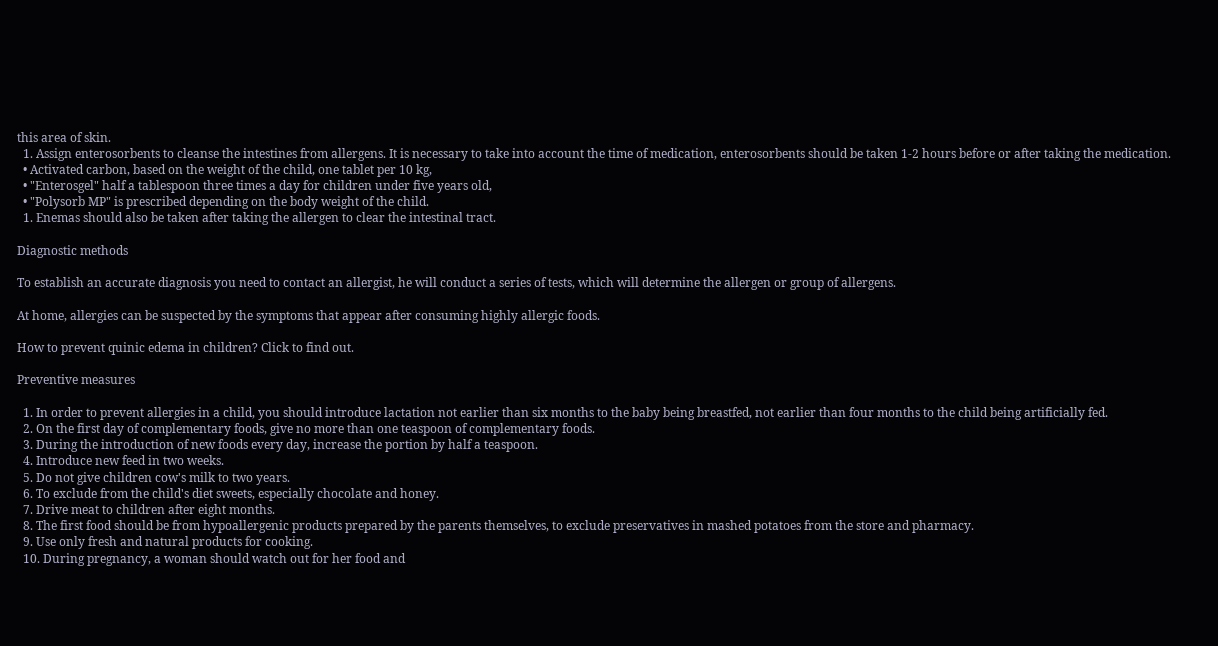this area of skin.
  1. Assign enterosorbents to cleanse the intestines from allergens. It is necessary to take into account the time of medication, enterosorbents should be taken 1-2 hours before or after taking the medication.
  • Activated carbon, based on the weight of the child, one tablet per 10 kg,
  • "Enterosgel" half a tablespoon three times a day for children under five years old,
  • "Polysorb MP" is prescribed depending on the body weight of the child.
  1. Enemas should also be taken after taking the allergen to clear the intestinal tract.

Diagnostic methods

To establish an accurate diagnosis you need to contact an allergist, he will conduct a series of tests, which will determine the allergen or group of allergens.

At home, allergies can be suspected by the symptoms that appear after consuming highly allergic foods.

How to prevent quinic edema in children? Click to find out.

Preventive measures

  1. In order to prevent allergies in a child, you should introduce lactation not earlier than six months to the baby being breastfed, not earlier than four months to the child being artificially fed.
  2. On the first day of complementary foods, give no more than one teaspoon of complementary foods.
  3. During the introduction of new foods every day, increase the portion by half a teaspoon.
  4. Introduce new feed in two weeks.
  5. Do not give children cow's milk to two years.
  6. To exclude from the child's diet sweets, especially chocolate and honey.
  7. Drive meat to children after eight months.
  8. The first food should be from hypoallergenic products prepared by the parents themselves, to exclude preservatives in mashed potatoes from the store and pharmacy.
  9. Use only fresh and natural products for cooking.
  10. During pregnancy, a woman should watch out for her food and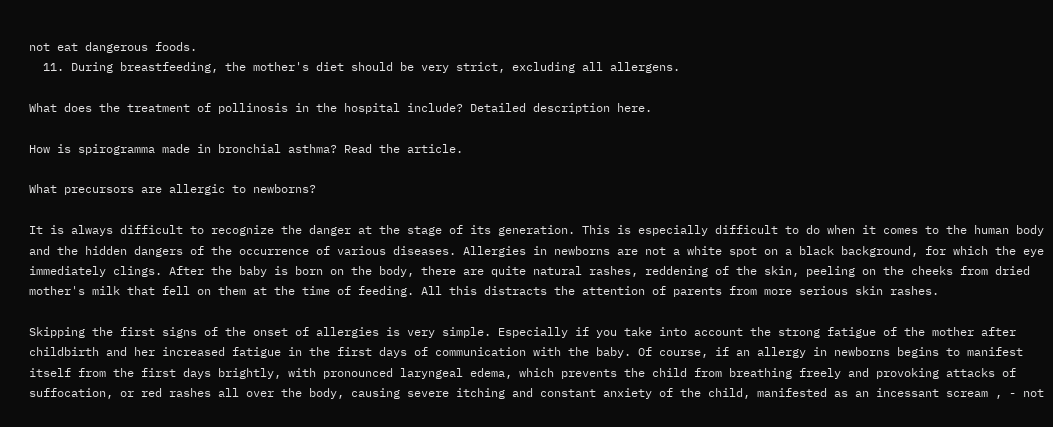not eat dangerous foods.
  11. During breastfeeding, the mother's diet should be very strict, excluding all allergens.

What does the treatment of pollinosis in the hospital include? Detailed description here.

How is spirogramma made in bronchial asthma? Read the article.

What precursors are allergic to newborns?

It is always difficult to recognize the danger at the stage of its generation. This is especially difficult to do when it comes to the human body and the hidden dangers of the occurrence of various diseases. Allergies in newborns are not a white spot on a black background, for which the eye immediately clings. After the baby is born on the body, there are quite natural rashes, reddening of the skin, peeling on the cheeks from dried mother's milk that fell on them at the time of feeding. All this distracts the attention of parents from more serious skin rashes.

Skipping the first signs of the onset of allergies is very simple. Especially if you take into account the strong fatigue of the mother after childbirth and her increased fatigue in the first days of communication with the baby. Of course, if an allergy in newborns begins to manifest itself from the first days brightly, with pronounced laryngeal edema, which prevents the child from breathing freely and provoking attacks of suffocation, or red rashes all over the body, causing severe itching and constant anxiety of the child, manifested as an incessant scream , - not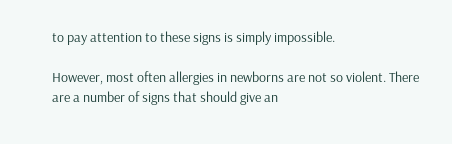to pay attention to these signs is simply impossible.

However, most often allergies in newborns are not so violent. There are a number of signs that should give an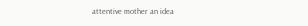attentive mother an idea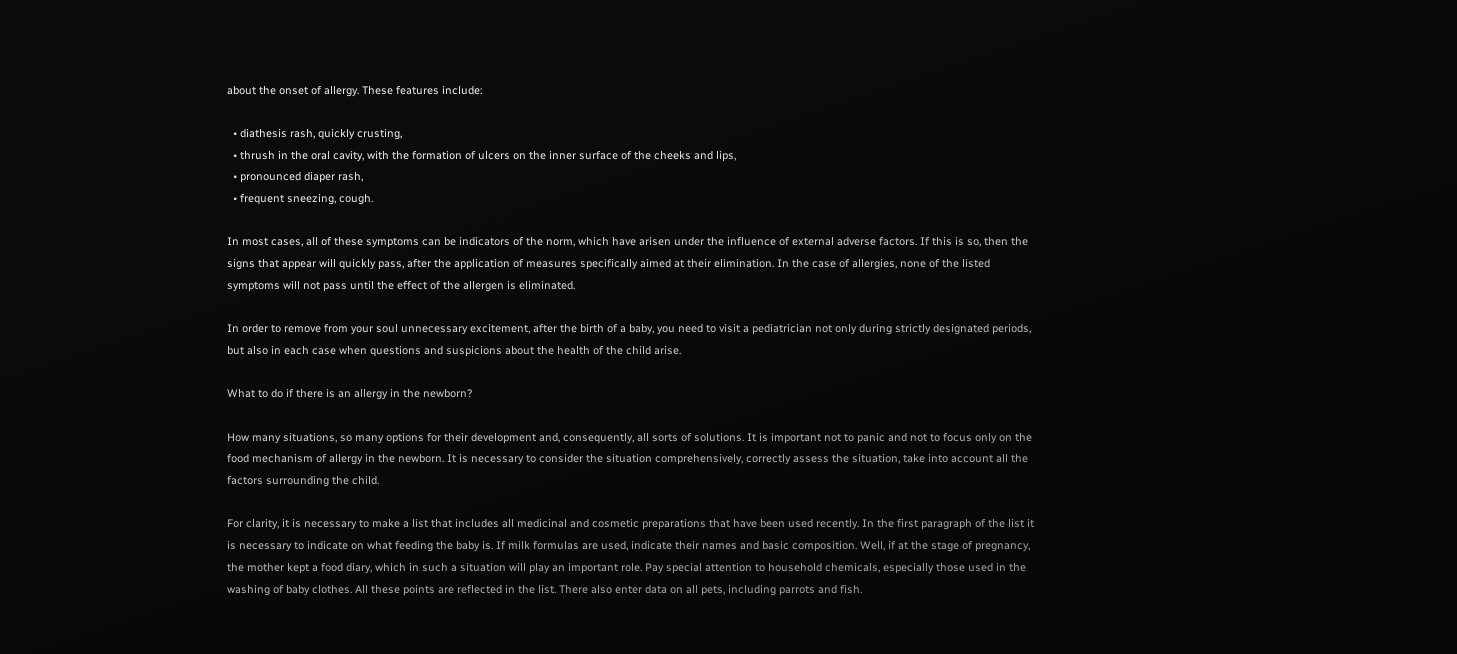about the onset of allergy. These features include:

  • diathesis rash, quickly crusting,
  • thrush in the oral cavity, with the formation of ulcers on the inner surface of the cheeks and lips,
  • pronounced diaper rash,
  • frequent sneezing, cough.

In most cases, all of these symptoms can be indicators of the norm, which have arisen under the influence of external adverse factors. If this is so, then the signs that appear will quickly pass, after the application of measures specifically aimed at their elimination. In the case of allergies, none of the listed symptoms will not pass until the effect of the allergen is eliminated.

In order to remove from your soul unnecessary excitement, after the birth of a baby, you need to visit a pediatrician not only during strictly designated periods, but also in each case when questions and suspicions about the health of the child arise.

What to do if there is an allergy in the newborn?

How many situations, so many options for their development and, consequently, all sorts of solutions. It is important not to panic and not to focus only on the food mechanism of allergy in the newborn. It is necessary to consider the situation comprehensively, correctly assess the situation, take into account all the factors surrounding the child.

For clarity, it is necessary to make a list that includes all medicinal and cosmetic preparations that have been used recently. In the first paragraph of the list it is necessary to indicate on what feeding the baby is. If milk formulas are used, indicate their names and basic composition. Well, if at the stage of pregnancy, the mother kept a food diary, which in such a situation will play an important role. Pay special attention to household chemicals, especially those used in the washing of baby clothes. All these points are reflected in the list. There also enter data on all pets, including parrots and fish.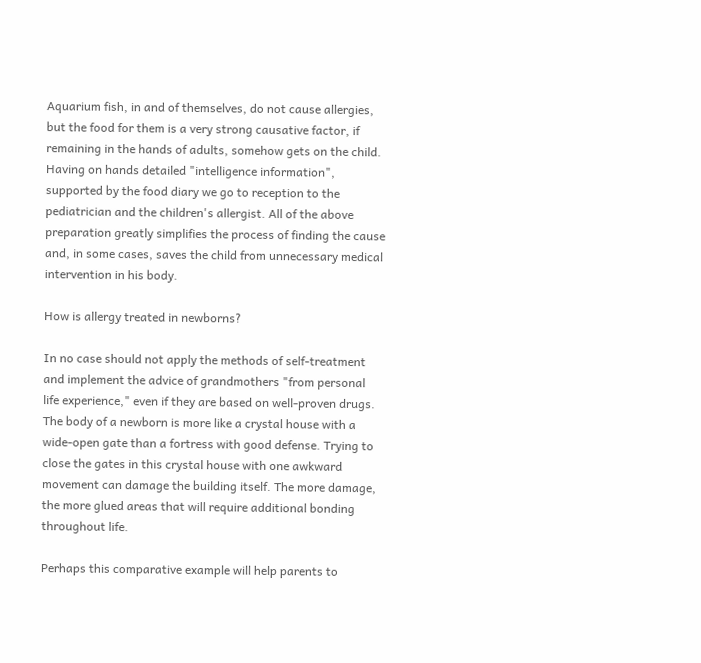Aquarium fish, in and of themselves, do not cause allergies, but the food for them is a very strong causative factor, if remaining in the hands of adults, somehow gets on the child. Having on hands detailed "intelligence information", supported by the food diary we go to reception to the pediatrician and the children's allergist. All of the above preparation greatly simplifies the process of finding the cause and, in some cases, saves the child from unnecessary medical intervention in his body.

How is allergy treated in newborns?

In no case should not apply the methods of self-treatment and implement the advice of grandmothers "from personal life experience," even if they are based on well-proven drugs. The body of a newborn is more like a crystal house with a wide-open gate than a fortress with good defense. Trying to close the gates in this crystal house with one awkward movement can damage the building itself. The more damage, the more glued areas that will require additional bonding throughout life.

Perhaps this comparative example will help parents to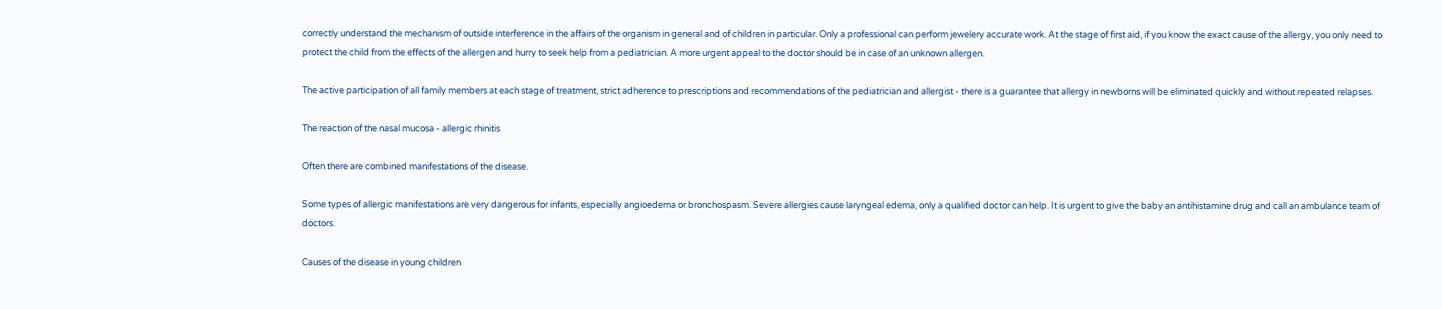correctly understand the mechanism of outside interference in the affairs of the organism in general and of children in particular. Only a professional can perform jewelery accurate work. At the stage of first aid, if you know the exact cause of the allergy, you only need to protect the child from the effects of the allergen and hurry to seek help from a pediatrician. A more urgent appeal to the doctor should be in case of an unknown allergen.

The active participation of all family members at each stage of treatment, strict adherence to prescriptions and recommendations of the pediatrician and allergist - there is a guarantee that allergy in newborns will be eliminated quickly and without repeated relapses.

The reaction of the nasal mucosa - allergic rhinitis

Often there are combined manifestations of the disease.

Some types of allergic manifestations are very dangerous for infants, especially angioedema or bronchospasm. Severe allergies cause laryngeal edema, only a qualified doctor can help. It is urgent to give the baby an antihistamine drug and call an ambulance team of doctors.

Causes of the disease in young children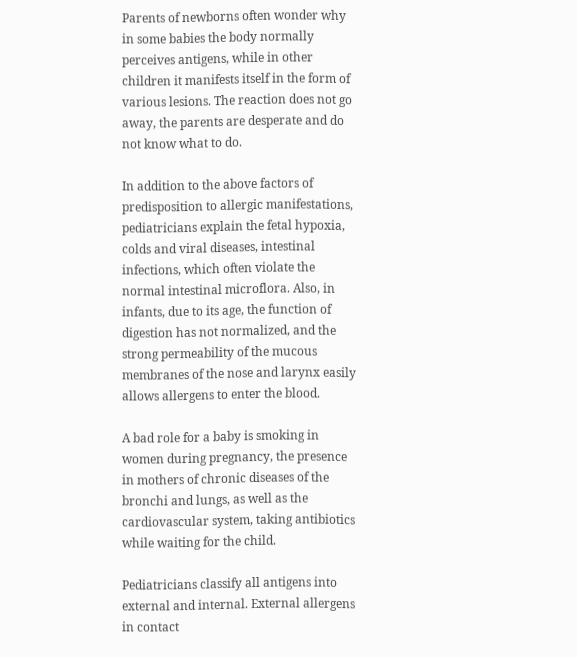Parents of newborns often wonder why in some babies the body normally perceives antigens, while in other children it manifests itself in the form of various lesions. The reaction does not go away, the parents are desperate and do not know what to do.

In addition to the above factors of predisposition to allergic manifestations, pediatricians explain the fetal hypoxia, colds and viral diseases, intestinal infections, which often violate the normal intestinal microflora. Also, in infants, due to its age, the function of digestion has not normalized, and the strong permeability of the mucous membranes of the nose and larynx easily allows allergens to enter the blood.

A bad role for a baby is smoking in women during pregnancy, the presence in mothers of chronic diseases of the bronchi and lungs, as well as the cardiovascular system, taking antibiotics while waiting for the child.

Pediatricians classify all antigens into external and internal. External allergens in contact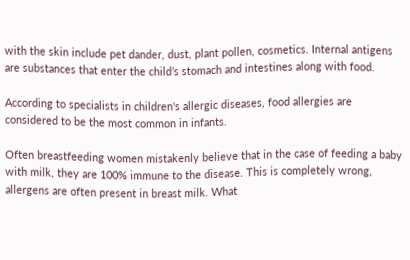with the skin include pet dander, dust, plant pollen, cosmetics. Internal antigens are substances that enter the child’s stomach and intestines along with food.

According to specialists in children's allergic diseases, food allergies are considered to be the most common in infants.

Often breastfeeding women mistakenly believe that in the case of feeding a baby with milk, they are 100% immune to the disease. This is completely wrong, allergens are often present in breast milk. What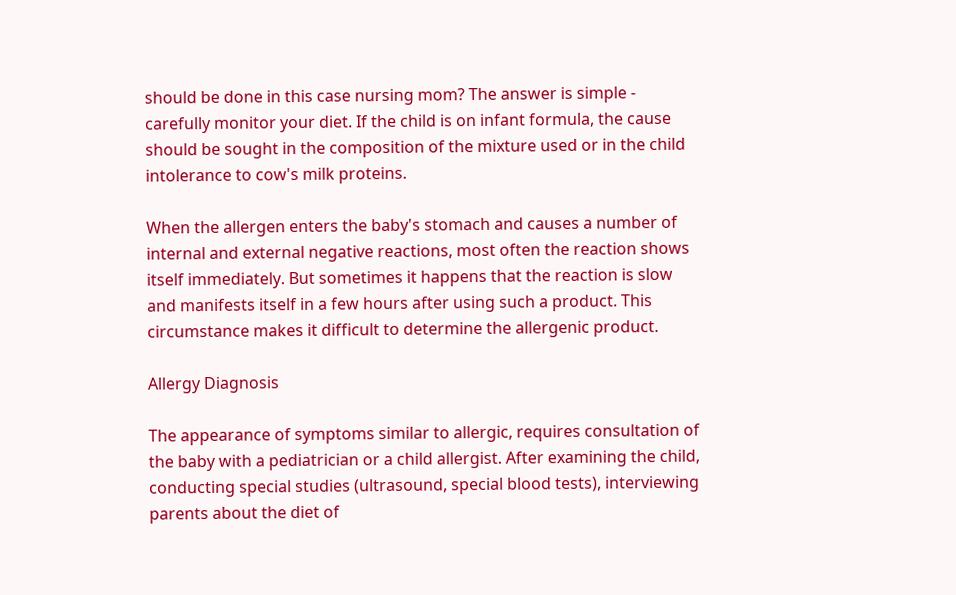should be done in this case nursing mom? The answer is simple - carefully monitor your diet. If the child is on infant formula, the cause should be sought in the composition of the mixture used or in the child intolerance to cow's milk proteins.

When the allergen enters the baby's stomach and causes a number of internal and external negative reactions, most often the reaction shows itself immediately. But sometimes it happens that the reaction is slow and manifests itself in a few hours after using such a product. This circumstance makes it difficult to determine the allergenic product.

Allergy Diagnosis

The appearance of symptoms similar to allergic, requires consultation of the baby with a pediatrician or a child allergist. After examining the child, conducting special studies (ultrasound, special blood tests), interviewing parents about the diet of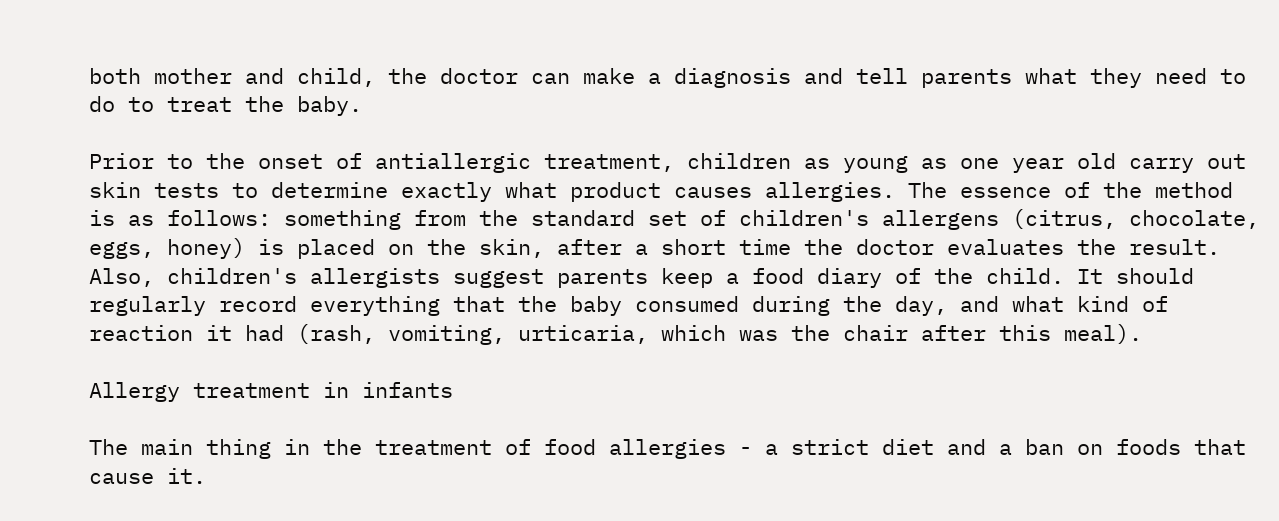both mother and child, the doctor can make a diagnosis and tell parents what they need to do to treat the baby.

Prior to the onset of antiallergic treatment, children as young as one year old carry out skin tests to determine exactly what product causes allergies. The essence of the method is as follows: something from the standard set of children's allergens (citrus, chocolate, eggs, honey) is placed on the skin, after a short time the doctor evaluates the result. Also, children's allergists suggest parents keep a food diary of the child. It should regularly record everything that the baby consumed during the day, and what kind of reaction it had (rash, vomiting, urticaria, which was the chair after this meal).

Allergy treatment in infants

The main thing in the treatment of food allergies - a strict diet and a ban on foods that cause it.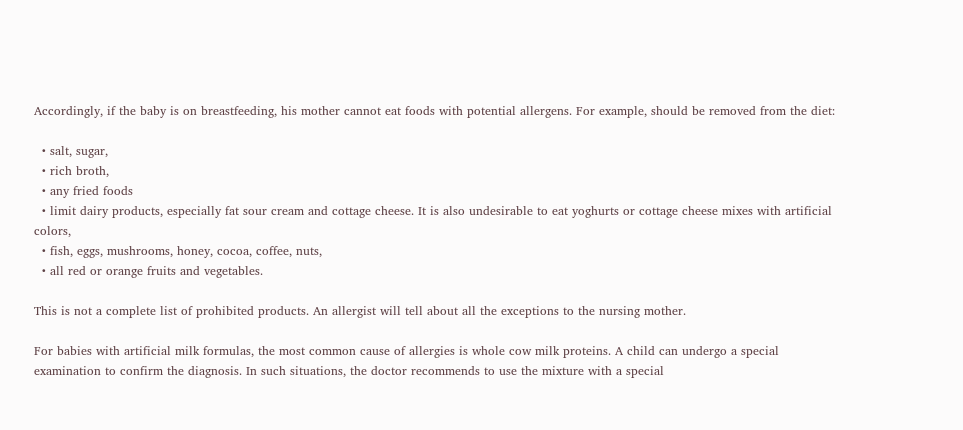Accordingly, if the baby is on breastfeeding, his mother cannot eat foods with potential allergens. For example, should be removed from the diet:

  • salt, sugar,
  • rich broth,
  • any fried foods
  • limit dairy products, especially fat sour cream and cottage cheese. It is also undesirable to eat yoghurts or cottage cheese mixes with artificial colors,
  • fish, eggs, mushrooms, honey, cocoa, coffee, nuts,
  • all red or orange fruits and vegetables.

This is not a complete list of prohibited products. An allergist will tell about all the exceptions to the nursing mother.

For babies with artificial milk formulas, the most common cause of allergies is whole cow milk proteins. A child can undergo a special examination to confirm the diagnosis. In such situations, the doctor recommends to use the mixture with a special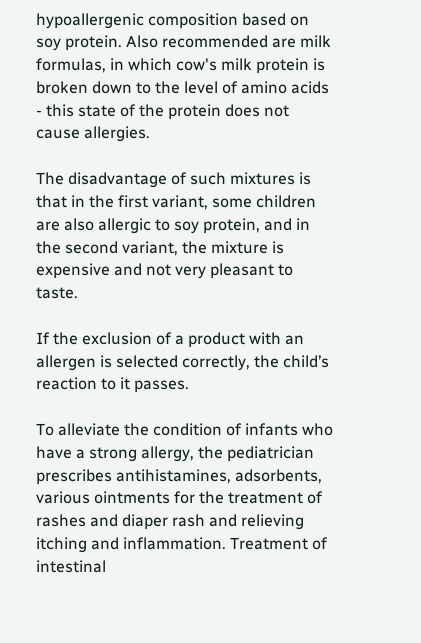hypoallergenic composition based on soy protein. Also recommended are milk formulas, in which cow's milk protein is broken down to the level of amino acids - this state of the protein does not cause allergies.

The disadvantage of such mixtures is that in the first variant, some children are also allergic to soy protein, and in the second variant, the mixture is expensive and not very pleasant to taste.

If the exclusion of a product with an allergen is selected correctly, the child’s reaction to it passes.

To alleviate the condition of infants who have a strong allergy, the pediatrician prescribes antihistamines, adsorbents, various ointments for the treatment of rashes and diaper rash and relieving itching and inflammation. Treatment of intestinal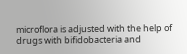microflora is adjusted with the help of drugs with bifidobacteria and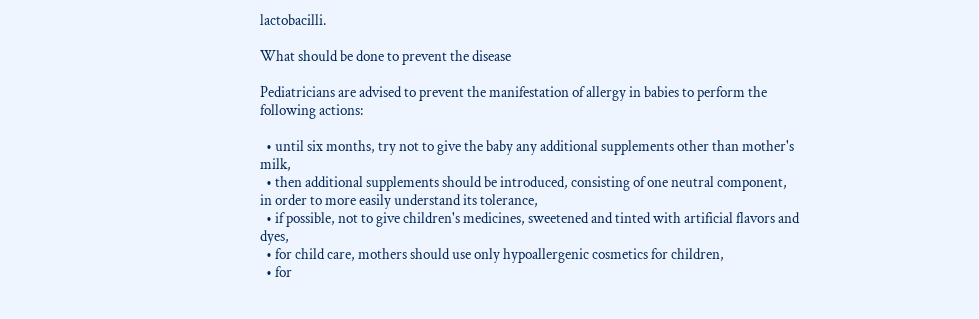lactobacilli.

What should be done to prevent the disease

Pediatricians are advised to prevent the manifestation of allergy in babies to perform the following actions:

  • until six months, try not to give the baby any additional supplements other than mother's milk,
  • then additional supplements should be introduced, consisting of one neutral component, in order to more easily understand its tolerance,
  • if possible, not to give children's medicines, sweetened and tinted with artificial flavors and dyes,
  • for child care, mothers should use only hypoallergenic cosmetics for children,
  • for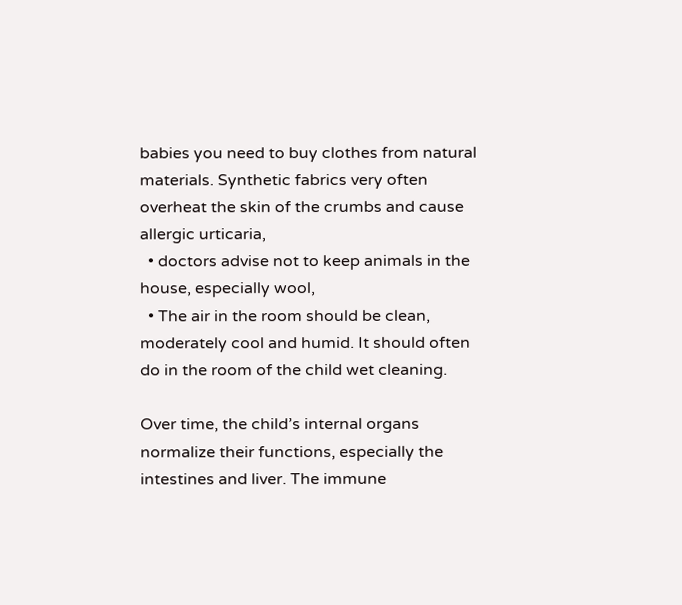babies you need to buy clothes from natural materials. Synthetic fabrics very often overheat the skin of the crumbs and cause allergic urticaria,
  • doctors advise not to keep animals in the house, especially wool,
  • The air in the room should be clean, moderately cool and humid. It should often do in the room of the child wet cleaning.

Over time, the child’s internal organs normalize their functions, especially the intestines and liver. The immune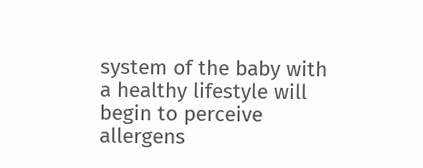system of the baby with a healthy lifestyle will begin to perceive allergens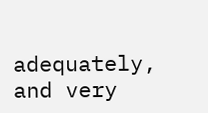adequately, and very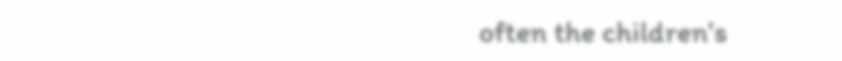often the children's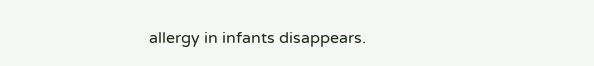allergy in infants disappears.